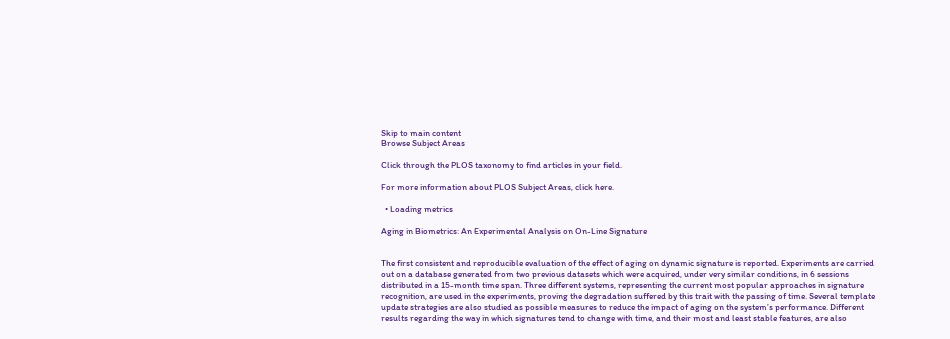Skip to main content
Browse Subject Areas

Click through the PLOS taxonomy to find articles in your field.

For more information about PLOS Subject Areas, click here.

  • Loading metrics

Aging in Biometrics: An Experimental Analysis on On-Line Signature


The first consistent and reproducible evaluation of the effect of aging on dynamic signature is reported. Experiments are carried out on a database generated from two previous datasets which were acquired, under very similar conditions, in 6 sessions distributed in a 15-month time span. Three different systems, representing the current most popular approaches in signature recognition, are used in the experiments, proving the degradation suffered by this trait with the passing of time. Several template update strategies are also studied as possible measures to reduce the impact of aging on the system’s performance. Different results regarding the way in which signatures tend to change with time, and their most and least stable features, are also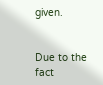given.


Due to the fact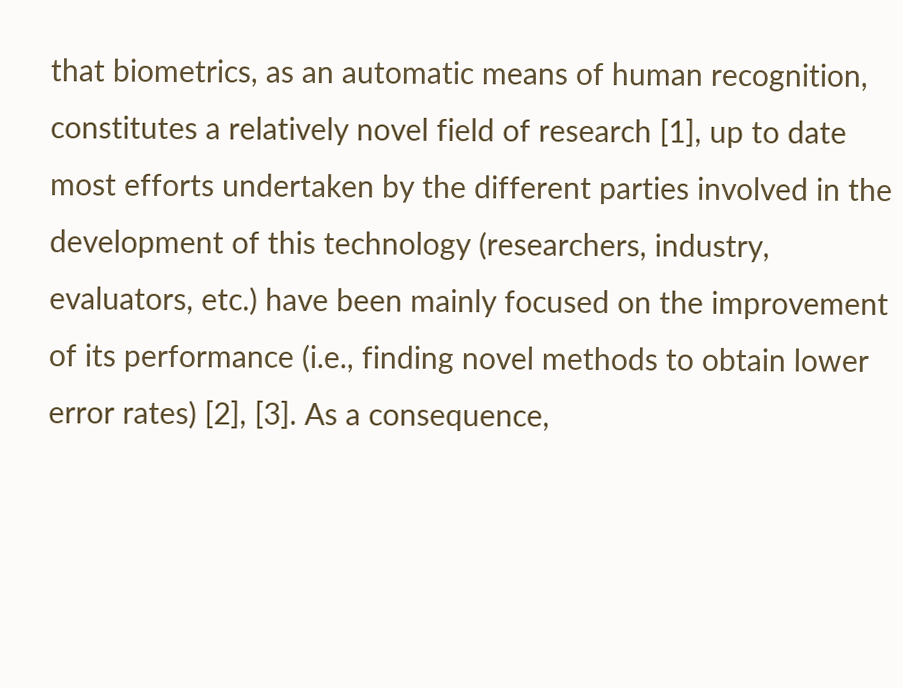that biometrics, as an automatic means of human recognition, constitutes a relatively novel field of research [1], up to date most efforts undertaken by the different parties involved in the development of this technology (researchers, industry, evaluators, etc.) have been mainly focused on the improvement of its performance (i.e., finding novel methods to obtain lower error rates) [2], [3]. As a consequence,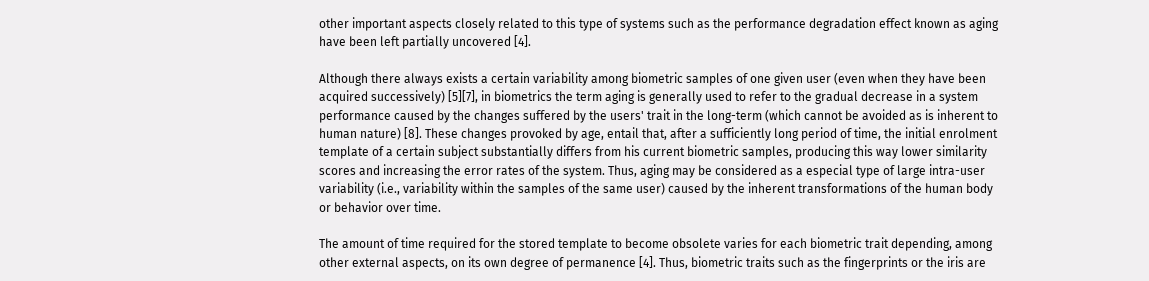other important aspects closely related to this type of systems such as the performance degradation effect known as aging have been left partially uncovered [4].

Although there always exists a certain variability among biometric samples of one given user (even when they have been acquired successively) [5][7], in biometrics the term aging is generally used to refer to the gradual decrease in a system performance caused by the changes suffered by the users' trait in the long-term (which cannot be avoided as is inherent to human nature) [8]. These changes provoked by age, entail that, after a sufficiently long period of time, the initial enrolment template of a certain subject substantially differs from his current biometric samples, producing this way lower similarity scores and increasing the error rates of the system. Thus, aging may be considered as a especial type of large intra-user variability (i.e., variability within the samples of the same user) caused by the inherent transformations of the human body or behavior over time.

The amount of time required for the stored template to become obsolete varies for each biometric trait depending, among other external aspects, on its own degree of permanence [4]. Thus, biometric traits such as the fingerprints or the iris are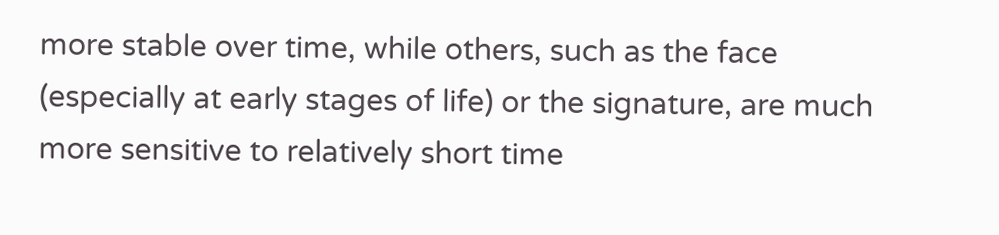more stable over time, while others, such as the face (especially at early stages of life) or the signature, are much more sensitive to relatively short time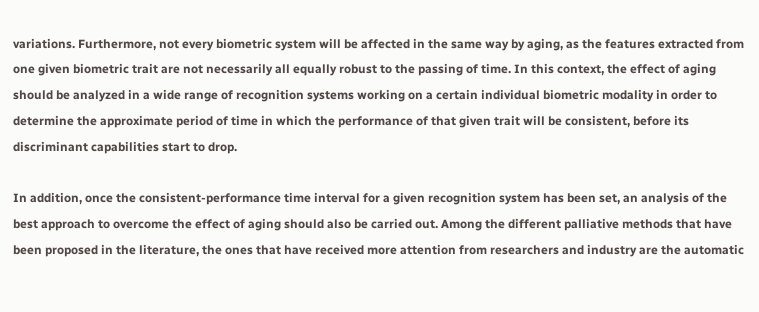variations. Furthermore, not every biometric system will be affected in the same way by aging, as the features extracted from one given biometric trait are not necessarily all equally robust to the passing of time. In this context, the effect of aging should be analyzed in a wide range of recognition systems working on a certain individual biometric modality in order to determine the approximate period of time in which the performance of that given trait will be consistent, before its discriminant capabilities start to drop.

In addition, once the consistent-performance time interval for a given recognition system has been set, an analysis of the best approach to overcome the effect of aging should also be carried out. Among the different palliative methods that have been proposed in the literature, the ones that have received more attention from researchers and industry are the automatic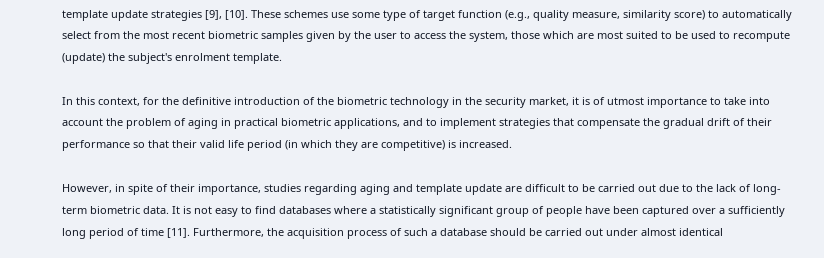template update strategies [9], [10]. These schemes use some type of target function (e.g., quality measure, similarity score) to automatically select from the most recent biometric samples given by the user to access the system, those which are most suited to be used to recompute (update) the subject's enrolment template.

In this context, for the definitive introduction of the biometric technology in the security market, it is of utmost importance to take into account the problem of aging in practical biometric applications, and to implement strategies that compensate the gradual drift of their performance so that their valid life period (in which they are competitive) is increased.

However, in spite of their importance, studies regarding aging and template update are difficult to be carried out due to the lack of long-term biometric data. It is not easy to find databases where a statistically significant group of people have been captured over a sufficiently long period of time [11]. Furthermore, the acquisition process of such a database should be carried out under almost identical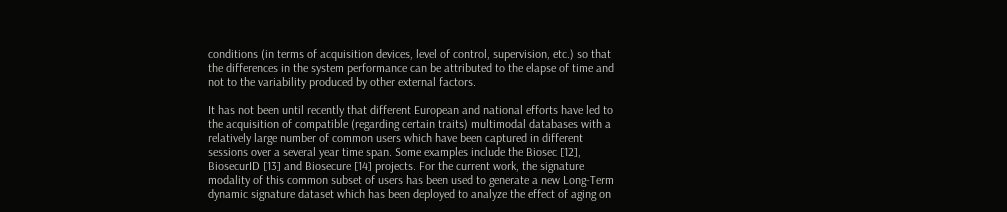conditions (in terms of acquisition devices, level of control, supervision, etc.) so that the differences in the system performance can be attributed to the elapse of time and not to the variability produced by other external factors.

It has not been until recently that different European and national efforts have led to the acquisition of compatible (regarding certain traits) multimodal databases with a relatively large number of common users which have been captured in different sessions over a several year time span. Some examples include the Biosec [12], BiosecurID [13] and Biosecure [14] projects. For the current work, the signature modality of this common subset of users has been used to generate a new Long-Term dynamic signature dataset which has been deployed to analyze the effect of aging on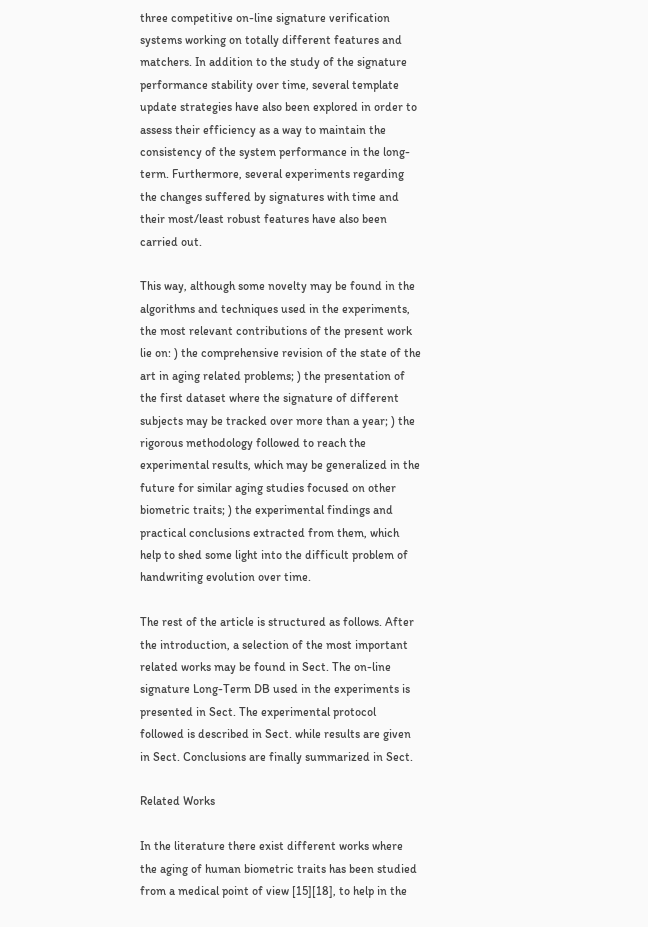three competitive on-line signature verification systems working on totally different features and matchers. In addition to the study of the signature performance stability over time, several template update strategies have also been explored in order to assess their efficiency as a way to maintain the consistency of the system performance in the long-term. Furthermore, several experiments regarding the changes suffered by signatures with time and their most/least robust features have also been carried out.

This way, although some novelty may be found in the algorithms and techniques used in the experiments, the most relevant contributions of the present work lie on: ) the comprehensive revision of the state of the art in aging related problems; ) the presentation of the first dataset where the signature of different subjects may be tracked over more than a year; ) the rigorous methodology followed to reach the experimental results, which may be generalized in the future for similar aging studies focused on other biometric traits; ) the experimental findings and practical conclusions extracted from them, which help to shed some light into the difficult problem of handwriting evolution over time.

The rest of the article is structured as follows. After the introduction, a selection of the most important related works may be found in Sect. The on-line signature Long-Term DB used in the experiments is presented in Sect. The experimental protocol followed is described in Sect. while results are given in Sect. Conclusions are finally summarized in Sect.

Related Works

In the literature there exist different works where the aging of human biometric traits has been studied from a medical point of view [15][18], to help in the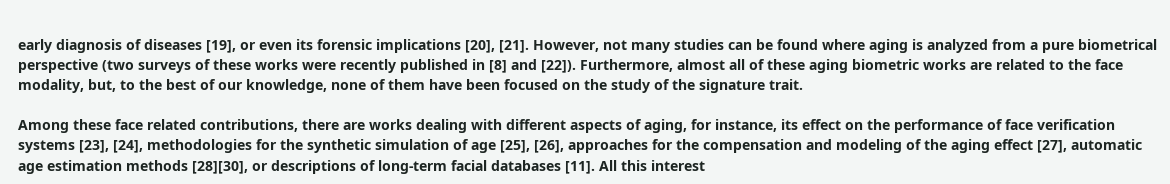early diagnosis of diseases [19], or even its forensic implications [20], [21]. However, not many studies can be found where aging is analyzed from a pure biometrical perspective (two surveys of these works were recently published in [8] and [22]). Furthermore, almost all of these aging biometric works are related to the face modality, but, to the best of our knowledge, none of them have been focused on the study of the signature trait.

Among these face related contributions, there are works dealing with different aspects of aging, for instance, its effect on the performance of face verification systems [23], [24], methodologies for the synthetic simulation of age [25], [26], approaches for the compensation and modeling of the aging effect [27], automatic age estimation methods [28][30], or descriptions of long-term facial databases [11]. All this interest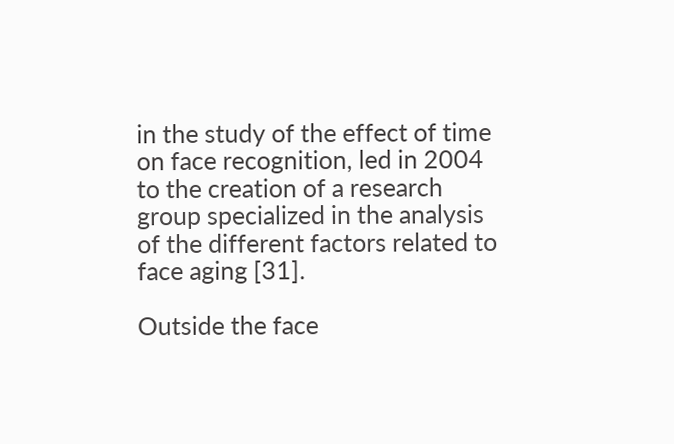in the study of the effect of time on face recognition, led in 2004 to the creation of a research group specialized in the analysis of the different factors related to face aging [31].

Outside the face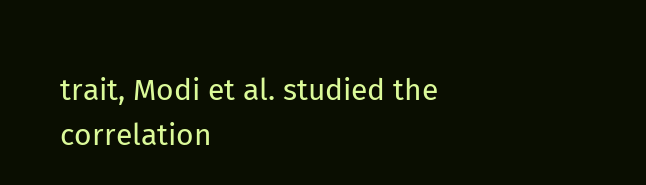trait, Modi et al. studied the correlation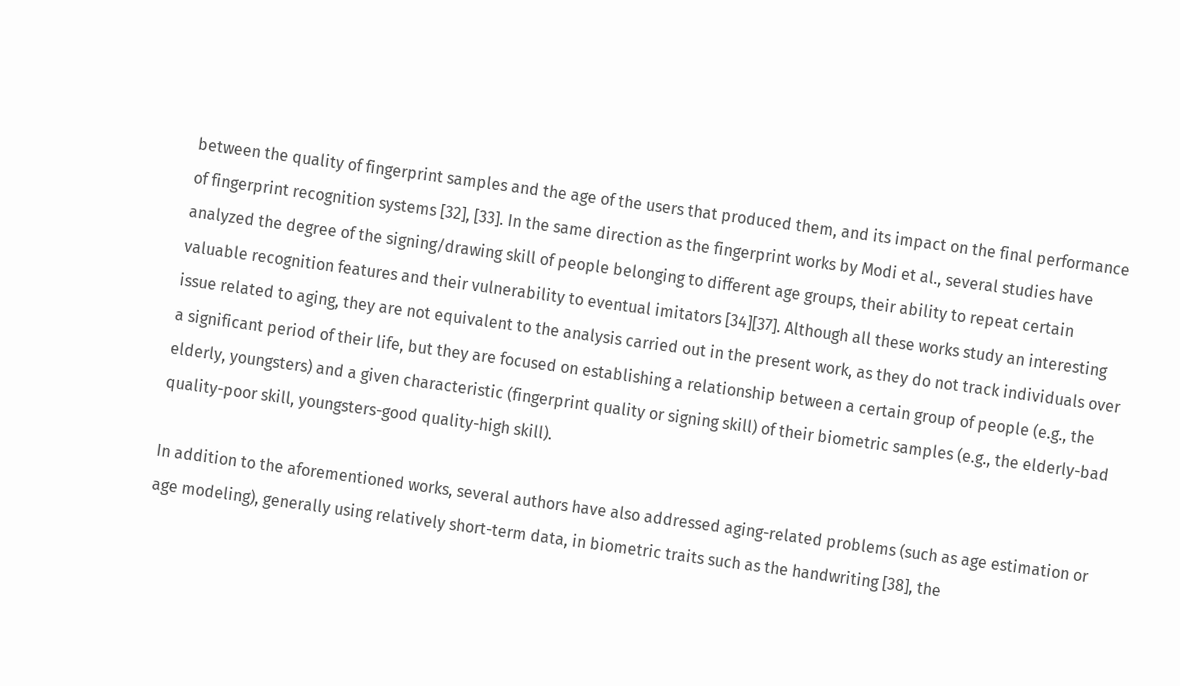between the quality of fingerprint samples and the age of the users that produced them, and its impact on the final performance of fingerprint recognition systems [32], [33]. In the same direction as the fingerprint works by Modi et al., several studies have analyzed the degree of the signing/drawing skill of people belonging to different age groups, their ability to repeat certain valuable recognition features and their vulnerability to eventual imitators [34][37]. Although all these works study an interesting issue related to aging, they are not equivalent to the analysis carried out in the present work, as they do not track individuals over a significant period of their life, but they are focused on establishing a relationship between a certain group of people (e.g., the elderly, youngsters) and a given characteristic (fingerprint quality or signing skill) of their biometric samples (e.g., the elderly-bad quality-poor skill, youngsters-good quality-high skill).

In addition to the aforementioned works, several authors have also addressed aging-related problems (such as age estimation or age modeling), generally using relatively short-term data, in biometric traits such as the handwriting [38], the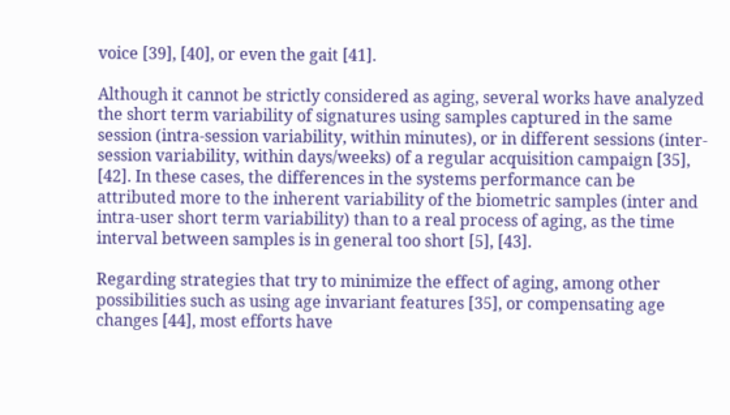voice [39], [40], or even the gait [41].

Although it cannot be strictly considered as aging, several works have analyzed the short term variability of signatures using samples captured in the same session (intra-session variability, within minutes), or in different sessions (inter-session variability, within days/weeks) of a regular acquisition campaign [35], [42]. In these cases, the differences in the systems performance can be attributed more to the inherent variability of the biometric samples (inter and intra-user short term variability) than to a real process of aging, as the time interval between samples is in general too short [5], [43].

Regarding strategies that try to minimize the effect of aging, among other possibilities such as using age invariant features [35], or compensating age changes [44], most efforts have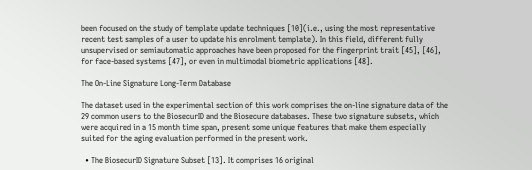been focused on the study of template update techniques [10](i.e., using the most representative recent test samples of a user to update his enrolment template). In this field, different fully unsupervised or semiautomatic approaches have been proposed for the fingerprint trait [45], [46], for face-based systems [47], or even in multimodal biometric applications [48].

The On-Line Signature Long-Term Database

The dataset used in the experimental section of this work comprises the on-line signature data of the 29 common users to the BiosecurID and the Biosecure databases. These two signature subsets, which were acquired in a 15 month time span, present some unique features that make them especially suited for the aging evaluation performed in the present work.

  • The BiosecurID Signature Subset [13]. It comprises 16 original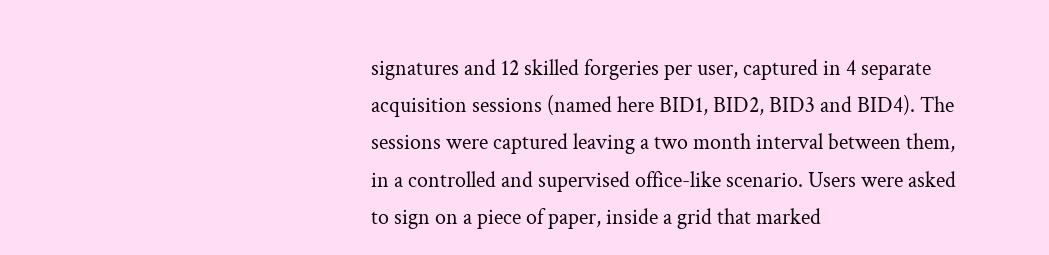signatures and 12 skilled forgeries per user, captured in 4 separate acquisition sessions (named here BID1, BID2, BID3 and BID4). The sessions were captured leaving a two month interval between them, in a controlled and supervised office-like scenario. Users were asked to sign on a piece of paper, inside a grid that marked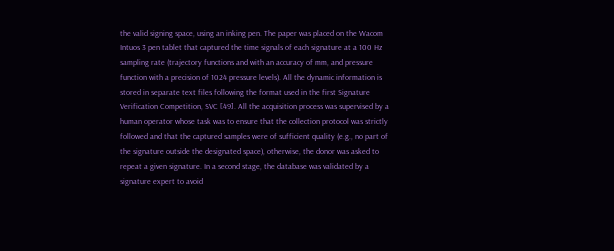the valid signing space, using an inking pen. The paper was placed on the Wacom Intuos 3 pen tablet that captured the time signals of each signature at a 100 Hz sampling rate (trajectory functions and with an accuracy of mm, and pressure function with a precision of 1024 pressure levels). All the dynamic information is stored in separate text files following the format used in the first Signature Verification Competition, SVC [49]. All the acquisition process was supervised by a human operator whose task was to ensure that the collection protocol was strictly followed and that the captured samples were of sufficient quality (e.g., no part of the signature outside the designated space), otherwise, the donor was asked to repeat a given signature. In a second stage, the database was validated by a signature expert to avoid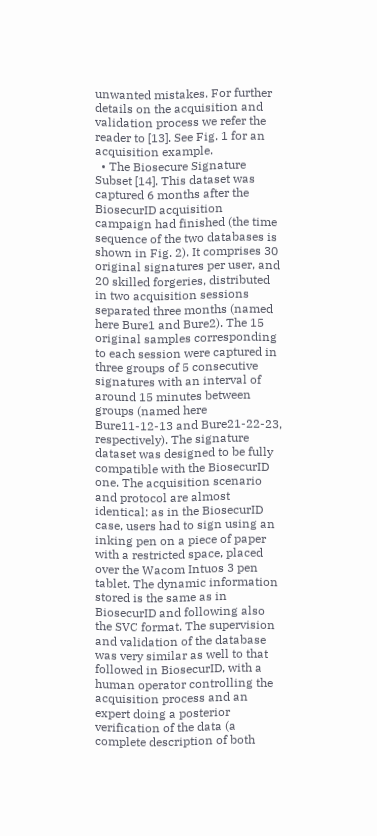unwanted mistakes. For further details on the acquisition and validation process we refer the reader to [13]. See Fig. 1 for an acquisition example.
  • The Biosecure Signature Subset [14]. This dataset was captured 6 months after the BiosecurID acquisition campaign had finished (the time sequence of the two databases is shown in Fig. 2). It comprises 30 original signatures per user, and 20 skilled forgeries, distributed in two acquisition sessions separated three months (named here Bure1 and Bure2). The 15 original samples corresponding to each session were captured in three groups of 5 consecutive signatures with an interval of around 15 minutes between groups (named here Bure11-12-13 and Bure21-22-23, respectively). The signature dataset was designed to be fully compatible with the BiosecurID one. The acquisition scenario and protocol are almost identical: as in the BiosecurID case, users had to sign using an inking pen on a piece of paper with a restricted space, placed over the Wacom Intuos 3 pen tablet. The dynamic information stored is the same as in BiosecurID and following also the SVC format. The supervision and validation of the database was very similar as well to that followed in BiosecurID, with a human operator controlling the acquisition process and an expert doing a posterior verification of the data (a complete description of both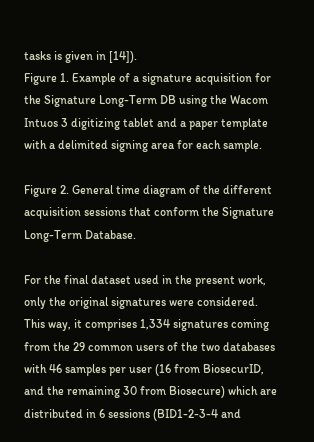tasks is given in [14]).
Figure 1. Example of a signature acquisition for the Signature Long-Term DB using the Wacom Intuos 3 digitizing tablet and a paper template with a delimited signing area for each sample.

Figure 2. General time diagram of the different acquisition sessions that conform the Signature Long-Term Database.

For the final dataset used in the present work, only the original signatures were considered. This way, it comprises 1,334 signatures coming from the 29 common users of the two databases with 46 samples per user (16 from BiosecurID, and the remaining 30 from Biosecure) which are distributed in 6 sessions (BID1-2-3-4 and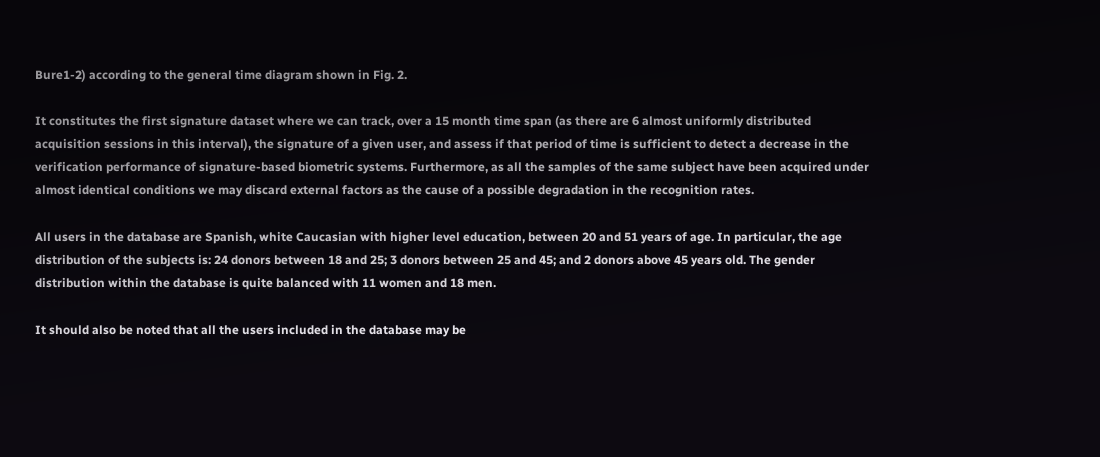Bure1-2) according to the general time diagram shown in Fig. 2.

It constitutes the first signature dataset where we can track, over a 15 month time span (as there are 6 almost uniformly distributed acquisition sessions in this interval), the signature of a given user, and assess if that period of time is sufficient to detect a decrease in the verification performance of signature-based biometric systems. Furthermore, as all the samples of the same subject have been acquired under almost identical conditions we may discard external factors as the cause of a possible degradation in the recognition rates.

All users in the database are Spanish, white Caucasian with higher level education, between 20 and 51 years of age. In particular, the age distribution of the subjects is: 24 donors between 18 and 25; 3 donors between 25 and 45; and 2 donors above 45 years old. The gender distribution within the database is quite balanced with 11 women and 18 men.

It should also be noted that all the users included in the database may be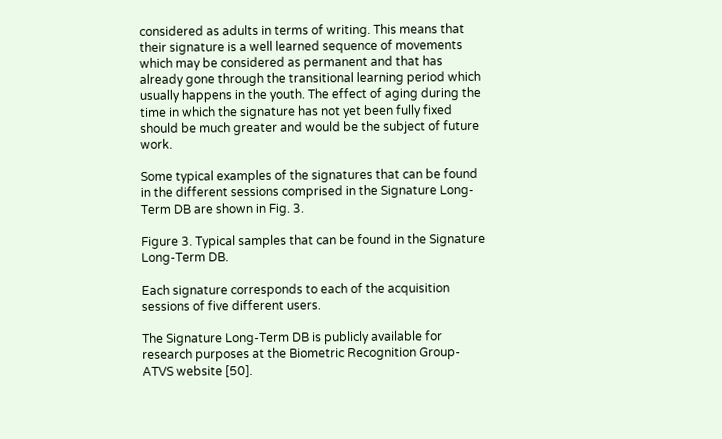considered as adults in terms of writing. This means that their signature is a well learned sequence of movements which may be considered as permanent and that has already gone through the transitional learning period which usually happens in the youth. The effect of aging during the time in which the signature has not yet been fully fixed should be much greater and would be the subject of future work.

Some typical examples of the signatures that can be found in the different sessions comprised in the Signature Long-Term DB are shown in Fig. 3.

Figure 3. Typical samples that can be found in the Signature Long-Term DB.

Each signature corresponds to each of the acquisition sessions of five different users.

The Signature Long-Term DB is publicly available for research purposes at the Biometric Recognition Group-ATVS website [50].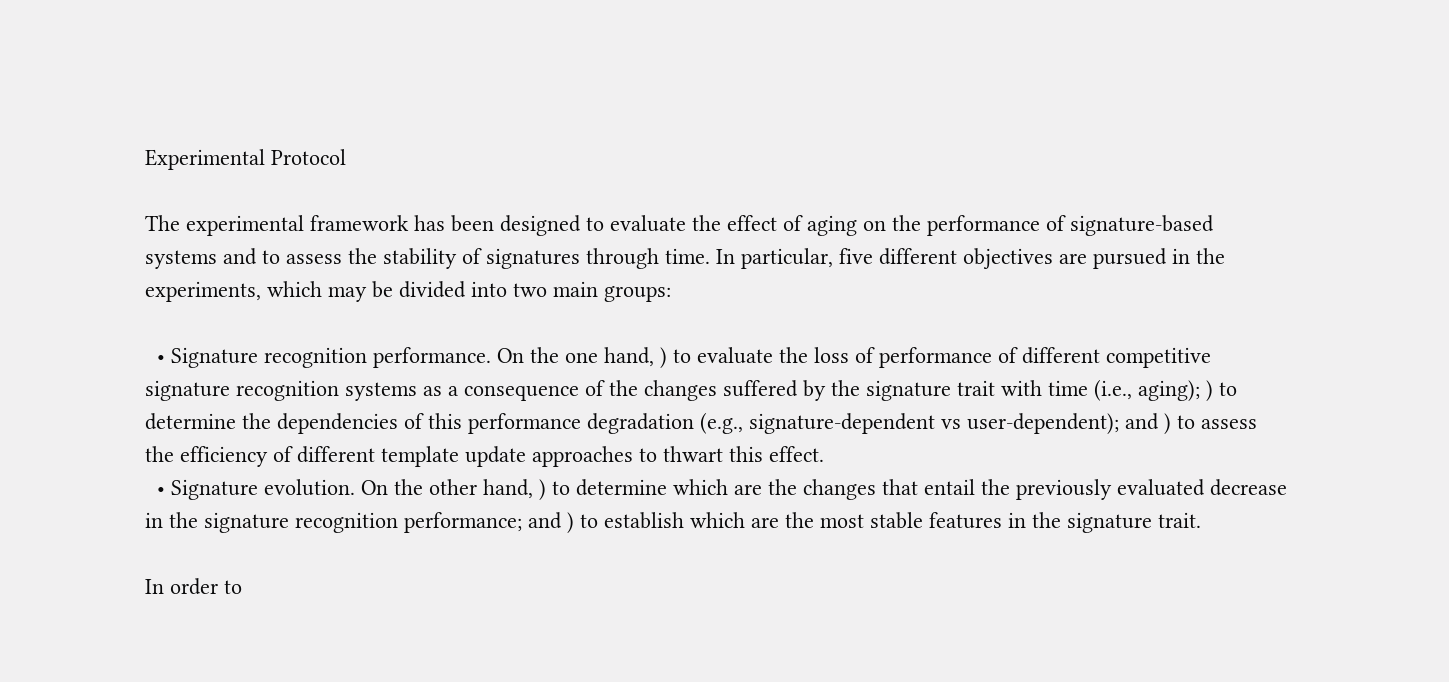Experimental Protocol

The experimental framework has been designed to evaluate the effect of aging on the performance of signature-based systems and to assess the stability of signatures through time. In particular, five different objectives are pursued in the experiments, which may be divided into two main groups:

  • Signature recognition performance. On the one hand, ) to evaluate the loss of performance of different competitive signature recognition systems as a consequence of the changes suffered by the signature trait with time (i.e., aging); ) to determine the dependencies of this performance degradation (e.g., signature-dependent vs user-dependent); and ) to assess the efficiency of different template update approaches to thwart this effect.
  • Signature evolution. On the other hand, ) to determine which are the changes that entail the previously evaluated decrease in the signature recognition performance; and ) to establish which are the most stable features in the signature trait.

In order to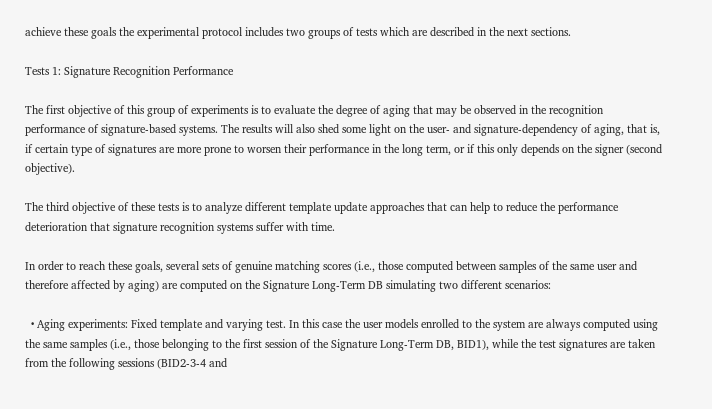achieve these goals the experimental protocol includes two groups of tests which are described in the next sections.

Tests 1: Signature Recognition Performance

The first objective of this group of experiments is to evaluate the degree of aging that may be observed in the recognition performance of signature-based systems. The results will also shed some light on the user- and signature-dependency of aging, that is, if certain type of signatures are more prone to worsen their performance in the long term, or if this only depends on the signer (second objective).

The third objective of these tests is to analyze different template update approaches that can help to reduce the performance deterioration that signature recognition systems suffer with time.

In order to reach these goals, several sets of genuine matching scores (i.e., those computed between samples of the same user and therefore affected by aging) are computed on the Signature Long-Term DB simulating two different scenarios:

  • Aging experiments: Fixed template and varying test. In this case the user models enrolled to the system are always computed using the same samples (i.e., those belonging to the first session of the Signature Long-Term DB, BID1), while the test signatures are taken from the following sessions (BID2-3-4 and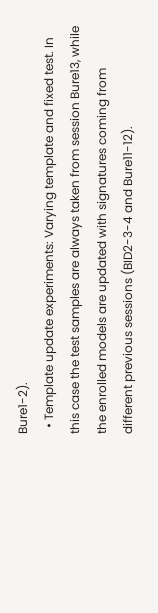Bure1-2).
  • Template update experiments: Varying template and fixed test. In this case the test samples are always taken from session Bure13, while the enrolled models are updated with signatures coming from different previous sessions (BID2-3-4 and Bure11-12).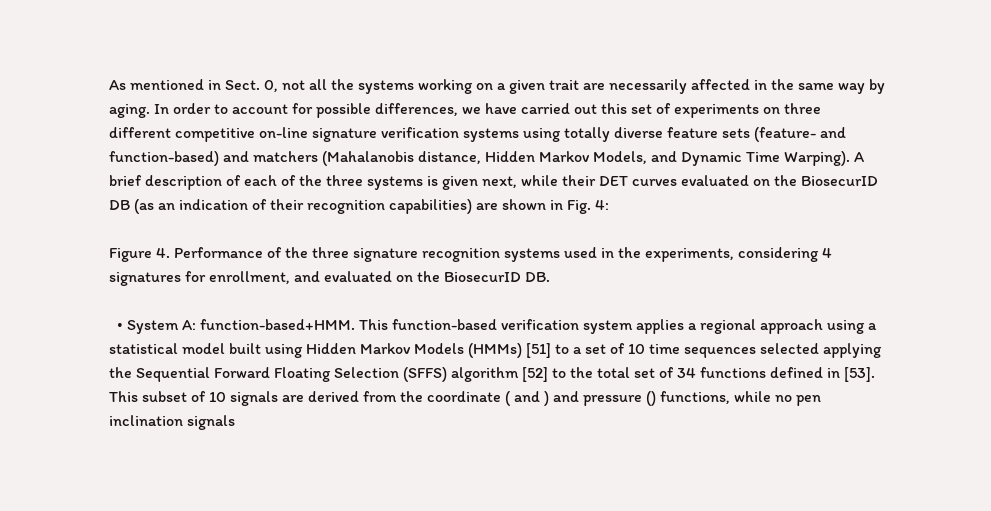As mentioned in Sect. 0, not all the systems working on a given trait are necessarily affected in the same way by aging. In order to account for possible differences, we have carried out this set of experiments on three different competitive on-line signature verification systems using totally diverse feature sets (feature- and function-based) and matchers (Mahalanobis distance, Hidden Markov Models, and Dynamic Time Warping). A brief description of each of the three systems is given next, while their DET curves evaluated on the BiosecurID DB (as an indication of their recognition capabilities) are shown in Fig. 4:

Figure 4. Performance of the three signature recognition systems used in the experiments, considering 4 signatures for enrollment, and evaluated on the BiosecurID DB.

  • System A: function-based+HMM. This function-based verification system applies a regional approach using a statistical model built using Hidden Markov Models (HMMs) [51] to a set of 10 time sequences selected applying the Sequential Forward Floating Selection (SFFS) algorithm [52] to the total set of 34 functions defined in [53]. This subset of 10 signals are derived from the coordinate ( and ) and pressure () functions, while no pen inclination signals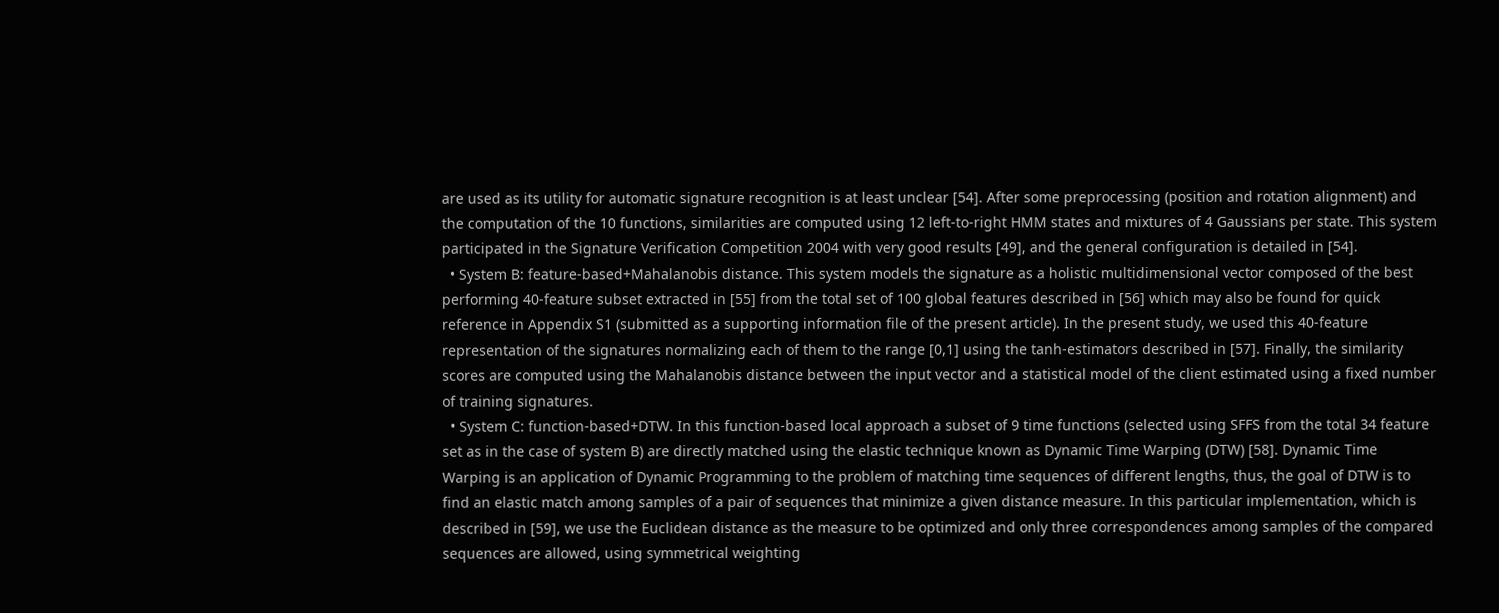are used as its utility for automatic signature recognition is at least unclear [54]. After some preprocessing (position and rotation alignment) and the computation of the 10 functions, similarities are computed using 12 left-to-right HMM states and mixtures of 4 Gaussians per state. This system participated in the Signature Verification Competition 2004 with very good results [49], and the general configuration is detailed in [54].
  • System B: feature-based+Mahalanobis distance. This system models the signature as a holistic multidimensional vector composed of the best performing 40-feature subset extracted in [55] from the total set of 100 global features described in [56] which may also be found for quick reference in Appendix S1 (submitted as a supporting information file of the present article). In the present study, we used this 40-feature representation of the signatures normalizing each of them to the range [0,1] using the tanh-estimators described in [57]. Finally, the similarity scores are computed using the Mahalanobis distance between the input vector and a statistical model of the client estimated using a fixed number of training signatures.
  • System C: function-based+DTW. In this function-based local approach a subset of 9 time functions (selected using SFFS from the total 34 feature set as in the case of system B) are directly matched using the elastic technique known as Dynamic Time Warping (DTW) [58]. Dynamic Time Warping is an application of Dynamic Programming to the problem of matching time sequences of different lengths, thus, the goal of DTW is to find an elastic match among samples of a pair of sequences that minimize a given distance measure. In this particular implementation, which is described in [59], we use the Euclidean distance as the measure to be optimized and only three correspondences among samples of the compared sequences are allowed, using symmetrical weighting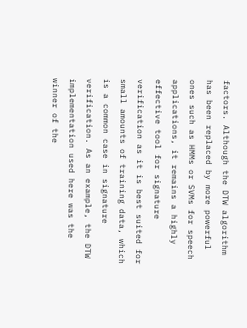factors. Although the DTW algorithm has been replaced by more powerful ones such as HMMs or SVMs for speech applications, it remains a highly effective tool for signature verification as it is best suited for small amounts of training data, which is a common case in signature verification. As an example, the DTW implementation used here was the winner of the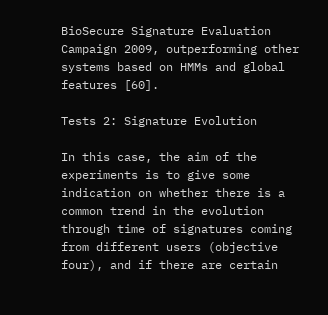BioSecure Signature Evaluation Campaign 2009, outperforming other systems based on HMMs and global features [60].

Tests 2: Signature Evolution

In this case, the aim of the experiments is to give some indication on whether there is a common trend in the evolution through time of signatures coming from different users (objective four), and if there are certain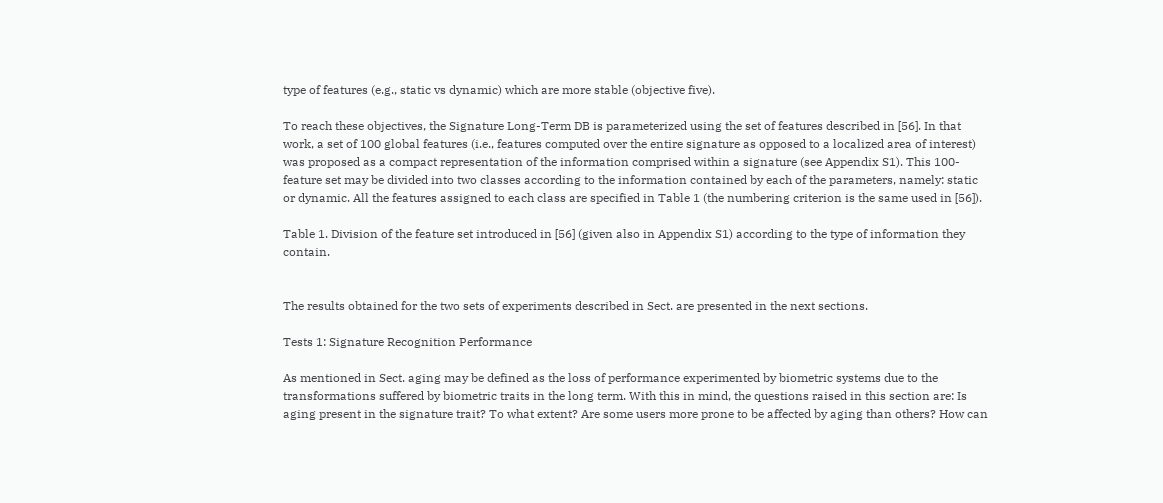type of features (e.g., static vs dynamic) which are more stable (objective five).

To reach these objectives, the Signature Long-Term DB is parameterized using the set of features described in [56]. In that work, a set of 100 global features (i.e., features computed over the entire signature as opposed to a localized area of interest) was proposed as a compact representation of the information comprised within a signature (see Appendix S1). This 100-feature set may be divided into two classes according to the information contained by each of the parameters, namely: static or dynamic. All the features assigned to each class are specified in Table 1 (the numbering criterion is the same used in [56]).

Table 1. Division of the feature set introduced in [56] (given also in Appendix S1) according to the type of information they contain.


The results obtained for the two sets of experiments described in Sect. are presented in the next sections.

Tests 1: Signature Recognition Performance

As mentioned in Sect. aging may be defined as the loss of performance experimented by biometric systems due to the transformations suffered by biometric traits in the long term. With this in mind, the questions raised in this section are: Is aging present in the signature trait? To what extent? Are some users more prone to be affected by aging than others? How can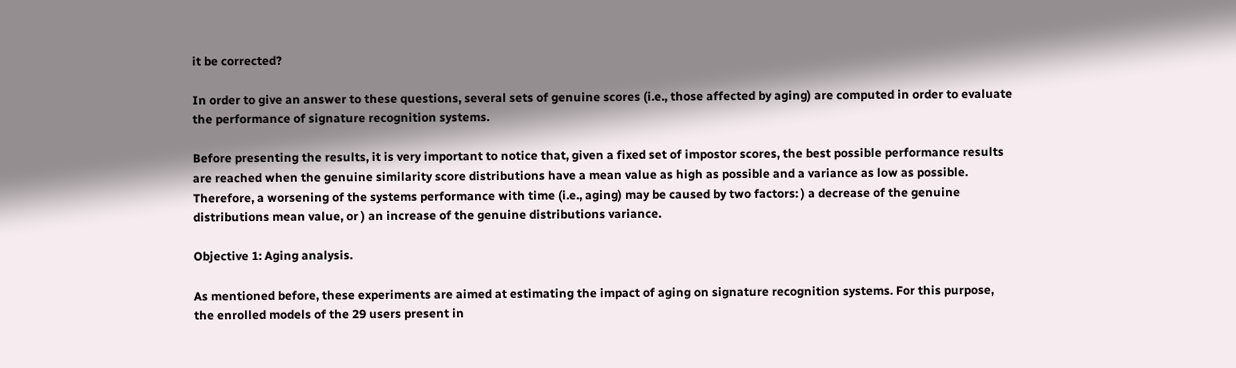it be corrected?

In order to give an answer to these questions, several sets of genuine scores (i.e., those affected by aging) are computed in order to evaluate the performance of signature recognition systems.

Before presenting the results, it is very important to notice that, given a fixed set of impostor scores, the best possible performance results are reached when the genuine similarity score distributions have a mean value as high as possible and a variance as low as possible. Therefore, a worsening of the systems performance with time (i.e., aging) may be caused by two factors: ) a decrease of the genuine distributions mean value, or ) an increase of the genuine distributions variance.

Objective 1: Aging analysis.

As mentioned before, these experiments are aimed at estimating the impact of aging on signature recognition systems. For this purpose, the enrolled models of the 29 users present in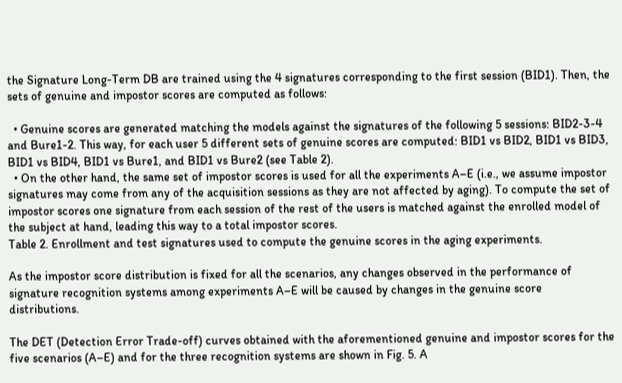the Signature Long-Term DB are trained using the 4 signatures corresponding to the first session (BID1). Then, the sets of genuine and impostor scores are computed as follows:

  • Genuine scores are generated matching the models against the signatures of the following 5 sessions: BID2-3-4 and Bure1-2. This way, for each user 5 different sets of genuine scores are computed: BID1 vs BID2, BID1 vs BID3, BID1 vs BID4, BID1 vs Bure1, and BID1 vs Bure2 (see Table 2).
  • On the other hand, the same set of impostor scores is used for all the experiments A–E (i.e., we assume impostor signatures may come from any of the acquisition sessions as they are not affected by aging). To compute the set of impostor scores one signature from each session of the rest of the users is matched against the enrolled model of the subject at hand, leading this way to a total impostor scores.
Table 2. Enrollment and test signatures used to compute the genuine scores in the aging experiments.

As the impostor score distribution is fixed for all the scenarios, any changes observed in the performance of signature recognition systems among experiments A–E will be caused by changes in the genuine score distributions.

The DET (Detection Error Trade-off) curves obtained with the aforementioned genuine and impostor scores for the five scenarios (A–E) and for the three recognition systems are shown in Fig. 5. A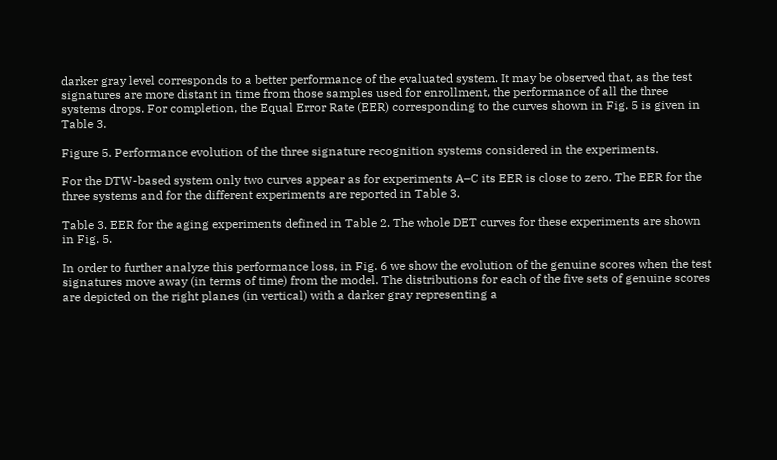darker gray level corresponds to a better performance of the evaluated system. It may be observed that, as the test signatures are more distant in time from those samples used for enrollment, the performance of all the three systems drops. For completion, the Equal Error Rate (EER) corresponding to the curves shown in Fig. 5 is given in Table 3.

Figure 5. Performance evolution of the three signature recognition systems considered in the experiments.

For the DTW-based system only two curves appear as for experiments A–C its EER is close to zero. The EER for the three systems and for the different experiments are reported in Table 3.

Table 3. EER for the aging experiments defined in Table 2. The whole DET curves for these experiments are shown in Fig. 5.

In order to further analyze this performance loss, in Fig. 6 we show the evolution of the genuine scores when the test signatures move away (in terms of time) from the model. The distributions for each of the five sets of genuine scores are depicted on the right planes (in vertical) with a darker gray representing a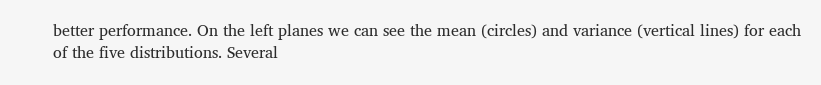better performance. On the left planes we can see the mean (circles) and variance (vertical lines) for each of the five distributions. Several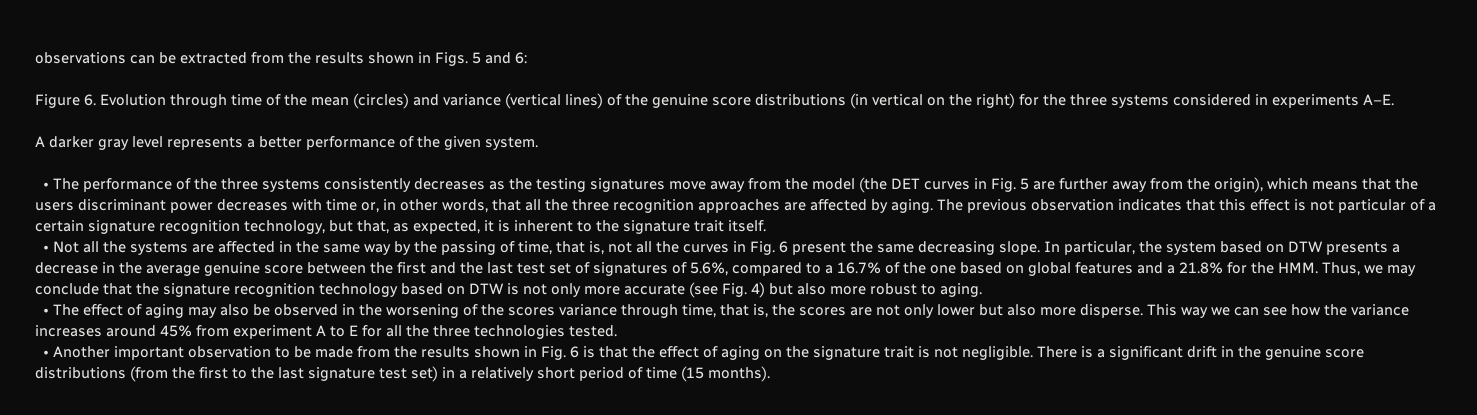observations can be extracted from the results shown in Figs. 5 and 6:

Figure 6. Evolution through time of the mean (circles) and variance (vertical lines) of the genuine score distributions (in vertical on the right) for the three systems considered in experiments A–E.

A darker gray level represents a better performance of the given system.

  • The performance of the three systems consistently decreases as the testing signatures move away from the model (the DET curves in Fig. 5 are further away from the origin), which means that the users discriminant power decreases with time or, in other words, that all the three recognition approaches are affected by aging. The previous observation indicates that this effect is not particular of a certain signature recognition technology, but that, as expected, it is inherent to the signature trait itself.
  • Not all the systems are affected in the same way by the passing of time, that is, not all the curves in Fig. 6 present the same decreasing slope. In particular, the system based on DTW presents a decrease in the average genuine score between the first and the last test set of signatures of 5.6%, compared to a 16.7% of the one based on global features and a 21.8% for the HMM. Thus, we may conclude that the signature recognition technology based on DTW is not only more accurate (see Fig. 4) but also more robust to aging.
  • The effect of aging may also be observed in the worsening of the scores variance through time, that is, the scores are not only lower but also more disperse. This way we can see how the variance increases around 45% from experiment A to E for all the three technologies tested.
  • Another important observation to be made from the results shown in Fig. 6 is that the effect of aging on the signature trait is not negligible. There is a significant drift in the genuine score distributions (from the first to the last signature test set) in a relatively short period of time (15 months).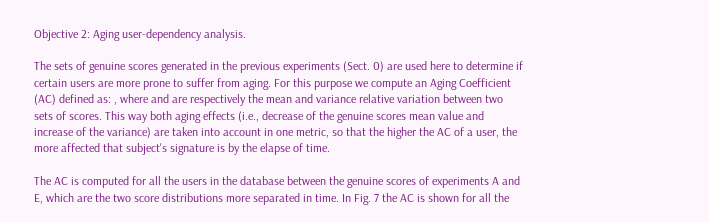Objective 2: Aging user-dependency analysis.

The sets of genuine scores generated in the previous experiments (Sect. 0) are used here to determine if certain users are more prone to suffer from aging. For this purpose we compute an Aging Coefficient (AC) defined as: , where and are respectively the mean and variance relative variation between two sets of scores. This way both aging effects (i.e., decrease of the genuine scores mean value and increase of the variance) are taken into account in one metric, so that the higher the AC of a user, the more affected that subject's signature is by the elapse of time.

The AC is computed for all the users in the database between the genuine scores of experiments A and E, which are the two score distributions more separated in time. In Fig. 7 the AC is shown for all the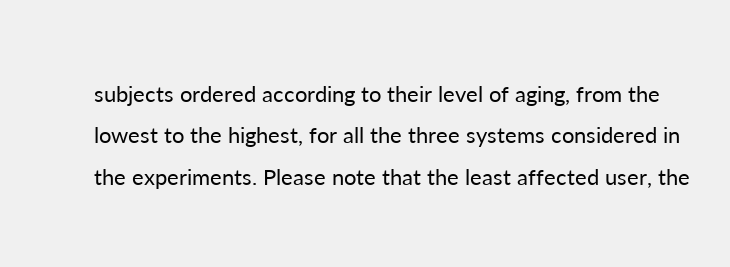subjects ordered according to their level of aging, from the lowest to the highest, for all the three systems considered in the experiments. Please note that the least affected user, the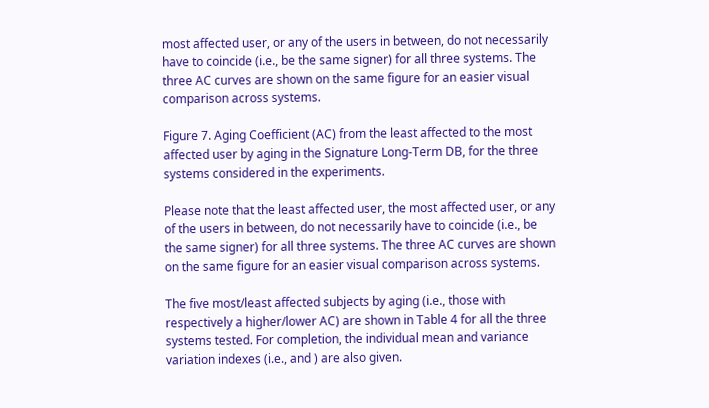most affected user, or any of the users in between, do not necessarily have to coincide (i.e., be the same signer) for all three systems. The three AC curves are shown on the same figure for an easier visual comparison across systems.

Figure 7. Aging Coefficient (AC) from the least affected to the most affected user by aging in the Signature Long-Term DB, for the three systems considered in the experiments.

Please note that the least affected user, the most affected user, or any of the users in between, do not necessarily have to coincide (i.e., be the same signer) for all three systems. The three AC curves are shown on the same figure for an easier visual comparison across systems.

The five most/least affected subjects by aging (i.e., those with respectively a higher/lower AC) are shown in Table 4 for all the three systems tested. For completion, the individual mean and variance variation indexes (i.e., and ) are also given.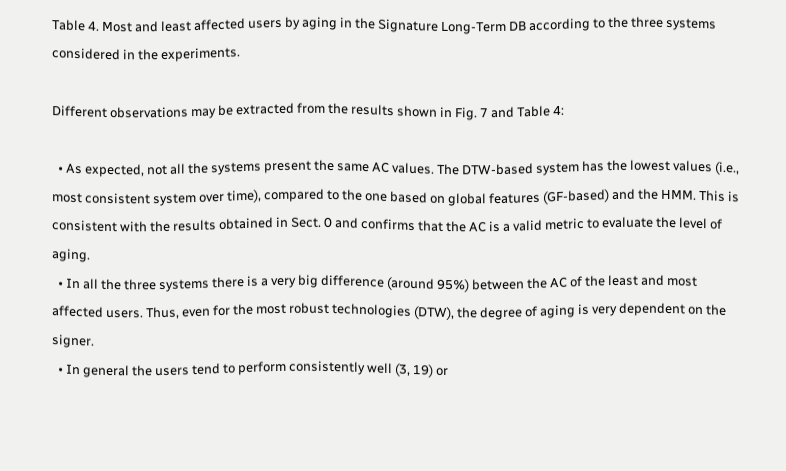Table 4. Most and least affected users by aging in the Signature Long-Term DB according to the three systems considered in the experiments.

Different observations may be extracted from the results shown in Fig. 7 and Table 4:

  • As expected, not all the systems present the same AC values. The DTW-based system has the lowest values (i.e., most consistent system over time), compared to the one based on global features (GF-based) and the HMM. This is consistent with the results obtained in Sect. 0 and confirms that the AC is a valid metric to evaluate the level of aging.
  • In all the three systems there is a very big difference (around 95%) between the AC of the least and most affected users. Thus, even for the most robust technologies (DTW), the degree of aging is very dependent on the signer.
  • In general the users tend to perform consistently well (3, 19) or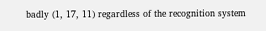badly (1, 17, 11) regardless of the recognition system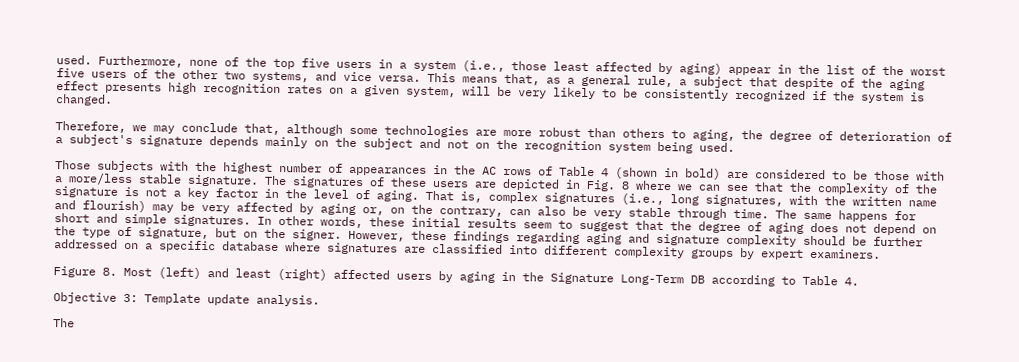used. Furthermore, none of the top five users in a system (i.e., those least affected by aging) appear in the list of the worst five users of the other two systems, and vice versa. This means that, as a general rule, a subject that despite of the aging effect presents high recognition rates on a given system, will be very likely to be consistently recognized if the system is changed.

Therefore, we may conclude that, although some technologies are more robust than others to aging, the degree of deterioration of a subject's signature depends mainly on the subject and not on the recognition system being used.

Those subjects with the highest number of appearances in the AC rows of Table 4 (shown in bold) are considered to be those with a more/less stable signature. The signatures of these users are depicted in Fig. 8 where we can see that the complexity of the signature is not a key factor in the level of aging. That is, complex signatures (i.e., long signatures, with the written name and flourish) may be very affected by aging or, on the contrary, can also be very stable through time. The same happens for short and simple signatures. In other words, these initial results seem to suggest that the degree of aging does not depend on the type of signature, but on the signer. However, these findings regarding aging and signature complexity should be further addressed on a specific database where signatures are classified into different complexity groups by expert examiners.

Figure 8. Most (left) and least (right) affected users by aging in the Signature Long-Term DB according to Table 4.

Objective 3: Template update analysis.

The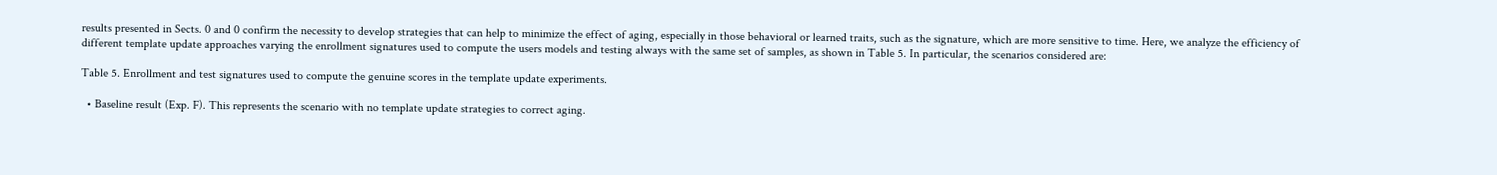results presented in Sects. 0 and 0 confirm the necessity to develop strategies that can help to minimize the effect of aging, especially in those behavioral or learned traits, such as the signature, which are more sensitive to time. Here, we analyze the efficiency of different template update approaches varying the enrollment signatures used to compute the users models and testing always with the same set of samples, as shown in Table 5. In particular, the scenarios considered are:

Table 5. Enrollment and test signatures used to compute the genuine scores in the template update experiments.

  • Baseline result (Exp. F). This represents the scenario with no template update strategies to correct aging.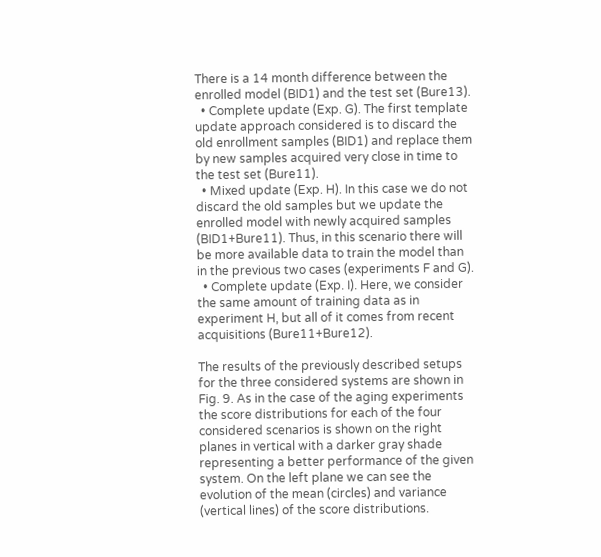There is a 14 month difference between the enrolled model (BID1) and the test set (Bure13).
  • Complete update (Exp. G). The first template update approach considered is to discard the old enrollment samples (BID1) and replace them by new samples acquired very close in time to the test set (Bure11).
  • Mixed update (Exp. H). In this case we do not discard the old samples but we update the enrolled model with newly acquired samples (BID1+Bure11). Thus, in this scenario there will be more available data to train the model than in the previous two cases (experiments F and G).
  • Complete update (Exp. I). Here, we consider the same amount of training data as in experiment H, but all of it comes from recent acquisitions (Bure11+Bure12).

The results of the previously described setups for the three considered systems are shown in Fig. 9. As in the case of the aging experiments the score distributions for each of the four considered scenarios is shown on the right planes in vertical with a darker gray shade representing a better performance of the given system. On the left plane we can see the evolution of the mean (circles) and variance (vertical lines) of the score distributions.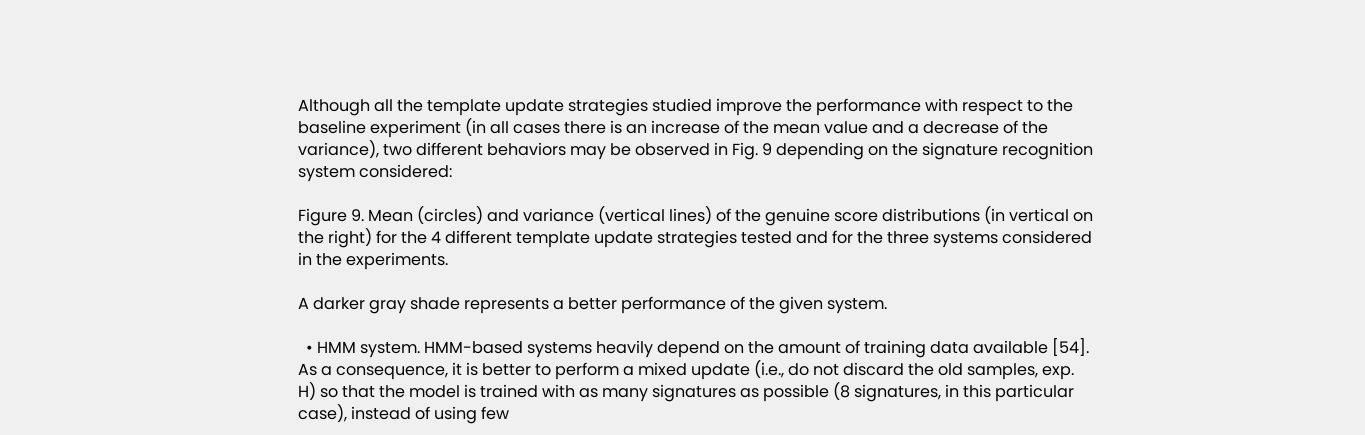Although all the template update strategies studied improve the performance with respect to the baseline experiment (in all cases there is an increase of the mean value and a decrease of the variance), two different behaviors may be observed in Fig. 9 depending on the signature recognition system considered:

Figure 9. Mean (circles) and variance (vertical lines) of the genuine score distributions (in vertical on the right) for the 4 different template update strategies tested and for the three systems considered in the experiments.

A darker gray shade represents a better performance of the given system.

  • HMM system. HMM-based systems heavily depend on the amount of training data available [54]. As a consequence, it is better to perform a mixed update (i.e., do not discard the old samples, exp. H) so that the model is trained with as many signatures as possible (8 signatures, in this particular case), instead of using few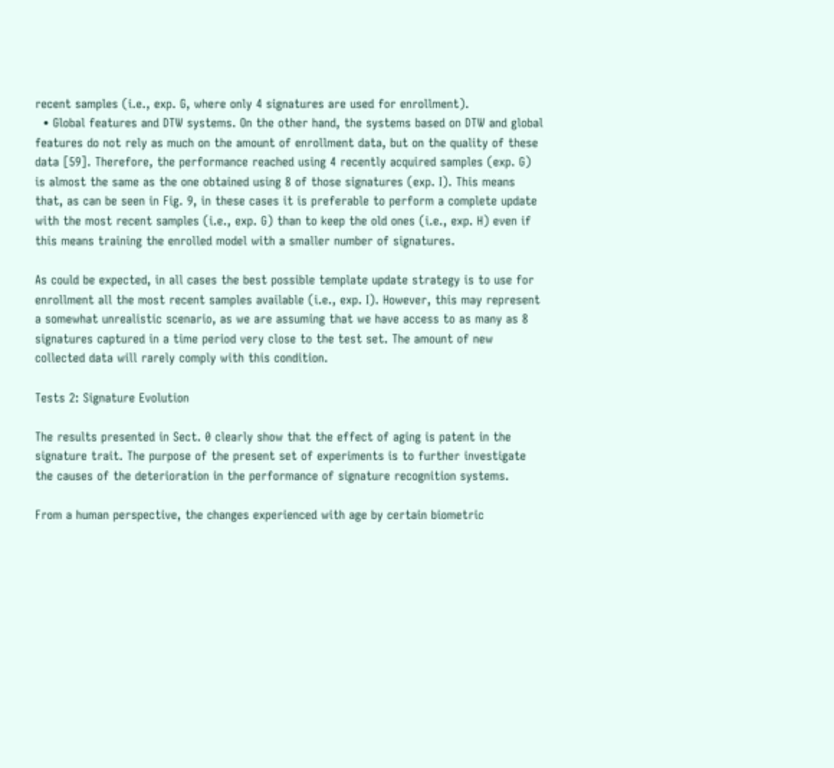recent samples (i.e., exp. G, where only 4 signatures are used for enrollment).
  • Global features and DTW systems. On the other hand, the systems based on DTW and global features do not rely as much on the amount of enrollment data, but on the quality of these data [59]. Therefore, the performance reached using 4 recently acquired samples (exp. G) is almost the same as the one obtained using 8 of those signatures (exp. I). This means that, as can be seen in Fig. 9, in these cases it is preferable to perform a complete update with the most recent samples (i.e., exp. G) than to keep the old ones (i.e., exp. H) even if this means training the enrolled model with a smaller number of signatures.

As could be expected, in all cases the best possible template update strategy is to use for enrollment all the most recent samples available (i.e., exp. I). However, this may represent a somewhat unrealistic scenario, as we are assuming that we have access to as many as 8 signatures captured in a time period very close to the test set. The amount of new collected data will rarely comply with this condition.

Tests 2: Signature Evolution

The results presented in Sect. 0 clearly show that the effect of aging is patent in the signature trait. The purpose of the present set of experiments is to further investigate the causes of the deterioration in the performance of signature recognition systems.

From a human perspective, the changes experienced with age by certain biometric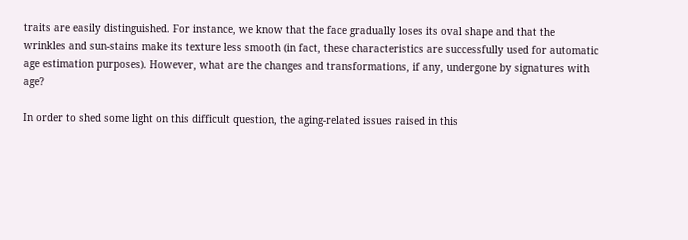traits are easily distinguished. For instance, we know that the face gradually loses its oval shape and that the wrinkles and sun-stains make its texture less smooth (in fact, these characteristics are successfully used for automatic age estimation purposes). However, what are the changes and transformations, if any, undergone by signatures with age?

In order to shed some light on this difficult question, the aging-related issues raised in this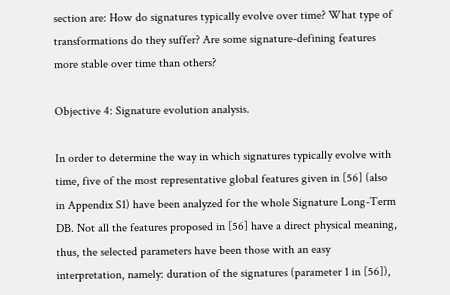section are: How do signatures typically evolve over time? What type of transformations do they suffer? Are some signature-defining features more stable over time than others?

Objective 4: Signature evolution analysis.

In order to determine the way in which signatures typically evolve with time, five of the most representative global features given in [56] (also in Appendix S1) have been analyzed for the whole Signature Long-Term DB. Not all the features proposed in [56] have a direct physical meaning, thus, the selected parameters have been those with an easy interpretation, namely: duration of the signatures (parameter 1 in [56]),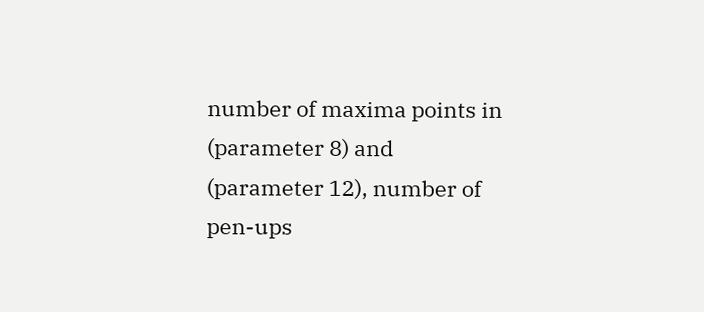number of maxima points in (parameter 8) and (parameter 12), number of pen-ups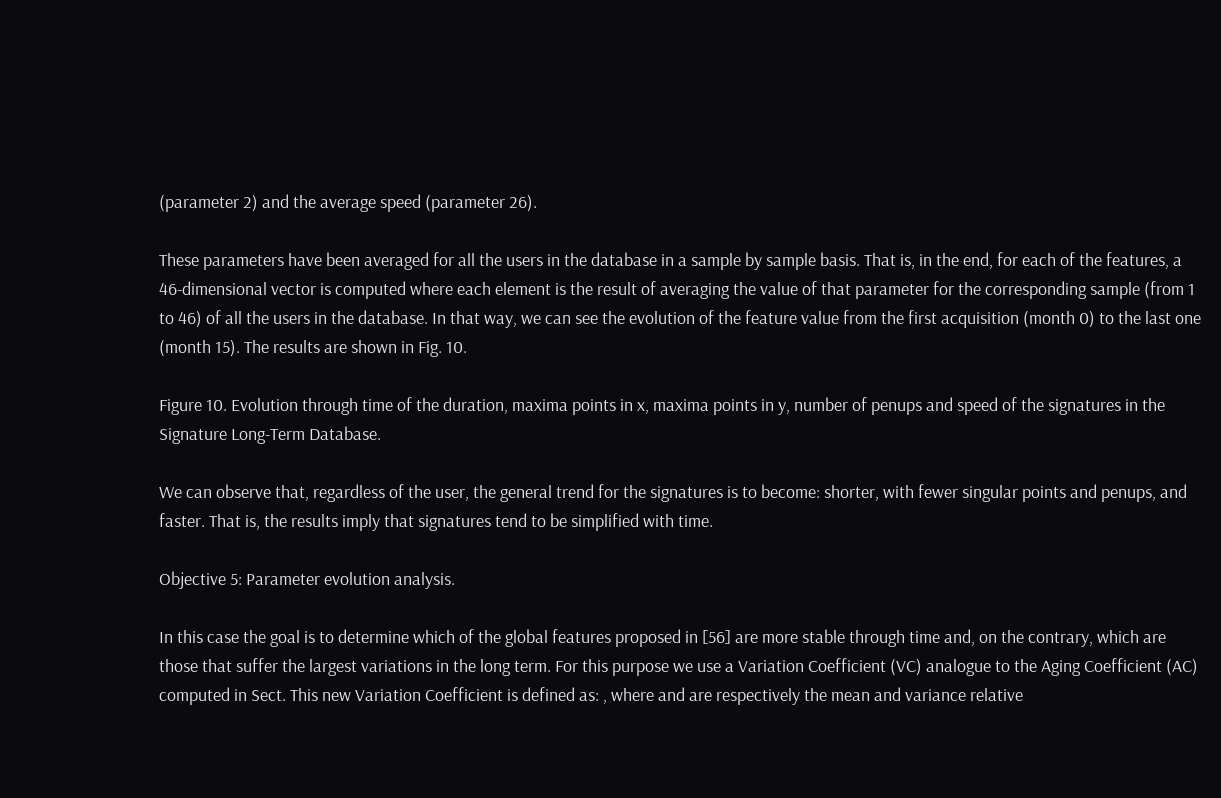(parameter 2) and the average speed (parameter 26).

These parameters have been averaged for all the users in the database in a sample by sample basis. That is, in the end, for each of the features, a 46-dimensional vector is computed where each element is the result of averaging the value of that parameter for the corresponding sample (from 1 to 46) of all the users in the database. In that way, we can see the evolution of the feature value from the first acquisition (month 0) to the last one (month 15). The results are shown in Fig. 10.

Figure 10. Evolution through time of the duration, maxima points in x, maxima points in y, number of penups and speed of the signatures in the Signature Long-Term Database.

We can observe that, regardless of the user, the general trend for the signatures is to become: shorter, with fewer singular points and penups, and faster. That is, the results imply that signatures tend to be simplified with time.

Objective 5: Parameter evolution analysis.

In this case the goal is to determine which of the global features proposed in [56] are more stable through time and, on the contrary, which are those that suffer the largest variations in the long term. For this purpose we use a Variation Coefficient (VC) analogue to the Aging Coefficient (AC) computed in Sect. This new Variation Coefficient is defined as: , where and are respectively the mean and variance relative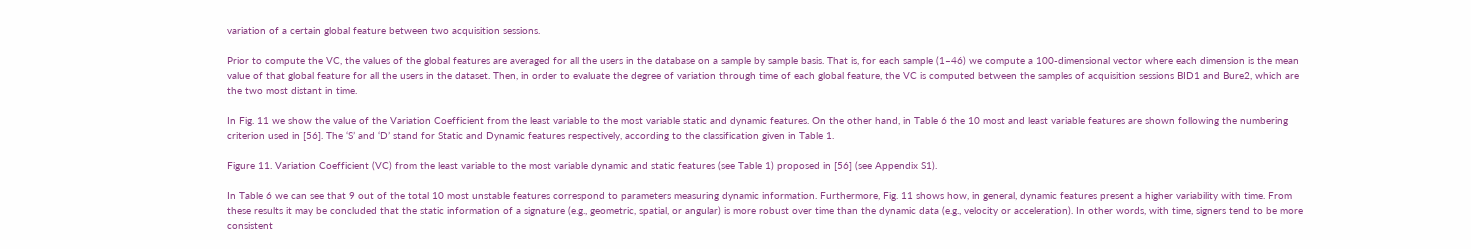variation of a certain global feature between two acquisition sessions.

Prior to compute the VC, the values of the global features are averaged for all the users in the database on a sample by sample basis. That is, for each sample (1–46) we compute a 100-dimensional vector where each dimension is the mean value of that global feature for all the users in the dataset. Then, in order to evaluate the degree of variation through time of each global feature, the VC is computed between the samples of acquisition sessions BID1 and Bure2, which are the two most distant in time.

In Fig. 11 we show the value of the Variation Coefficient from the least variable to the most variable static and dynamic features. On the other hand, in Table 6 the 10 most and least variable features are shown following the numbering criterion used in [56]. The ‘S’ and ‘D’ stand for Static and Dynamic features respectively, according to the classification given in Table 1.

Figure 11. Variation Coefficient (VC) from the least variable to the most variable dynamic and static features (see Table 1) proposed in [56] (see Appendix S1).

In Table 6 we can see that 9 out of the total 10 most unstable features correspond to parameters measuring dynamic information. Furthermore, Fig. 11 shows how, in general, dynamic features present a higher variability with time. From these results it may be concluded that the static information of a signature (e.g., geometric, spatial, or angular) is more robust over time than the dynamic data (e.g., velocity or acceleration). In other words, with time, signers tend to be more consistent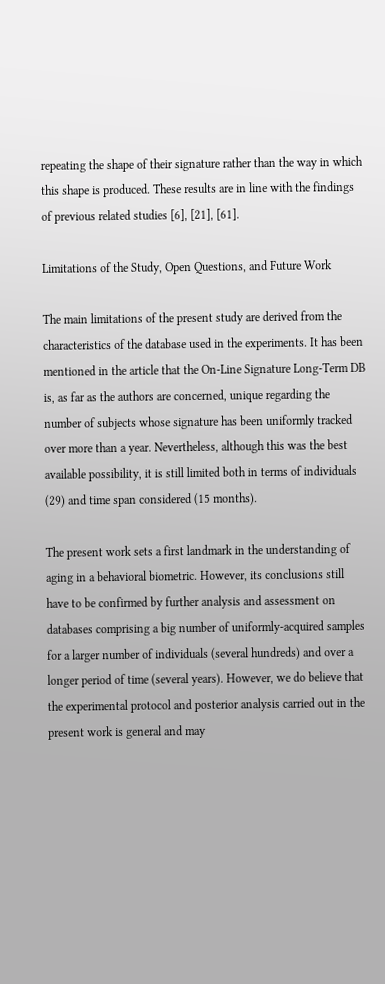repeating the shape of their signature rather than the way in which this shape is produced. These results are in line with the findings of previous related studies [6], [21], [61].

Limitations of the Study, Open Questions, and Future Work

The main limitations of the present study are derived from the characteristics of the database used in the experiments. It has been mentioned in the article that the On-Line Signature Long-Term DB is, as far as the authors are concerned, unique regarding the number of subjects whose signature has been uniformly tracked over more than a year. Nevertheless, although this was the best available possibility, it is still limited both in terms of individuals (29) and time span considered (15 months).

The present work sets a first landmark in the understanding of aging in a behavioral biometric. However, its conclusions still have to be confirmed by further analysis and assessment on databases comprising a big number of uniformly-acquired samples for a larger number of individuals (several hundreds) and over a longer period of time (several years). However, we do believe that the experimental protocol and posterior analysis carried out in the present work is general and may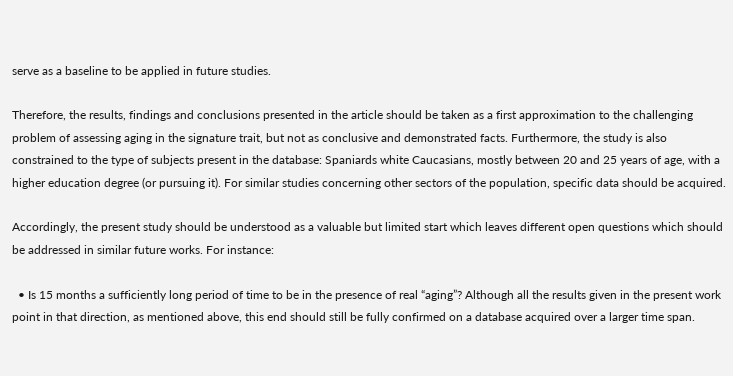serve as a baseline to be applied in future studies.

Therefore, the results, findings and conclusions presented in the article should be taken as a first approximation to the challenging problem of assessing aging in the signature trait, but not as conclusive and demonstrated facts. Furthermore, the study is also constrained to the type of subjects present in the database: Spaniards white Caucasians, mostly between 20 and 25 years of age, with a higher education degree (or pursuing it). For similar studies concerning other sectors of the population, specific data should be acquired.

Accordingly, the present study should be understood as a valuable but limited start which leaves different open questions which should be addressed in similar future works. For instance:

  • Is 15 months a sufficiently long period of time to be in the presence of real “aging”? Although all the results given in the present work point in that direction, as mentioned above, this end should still be fully confirmed on a database acquired over a larger time span.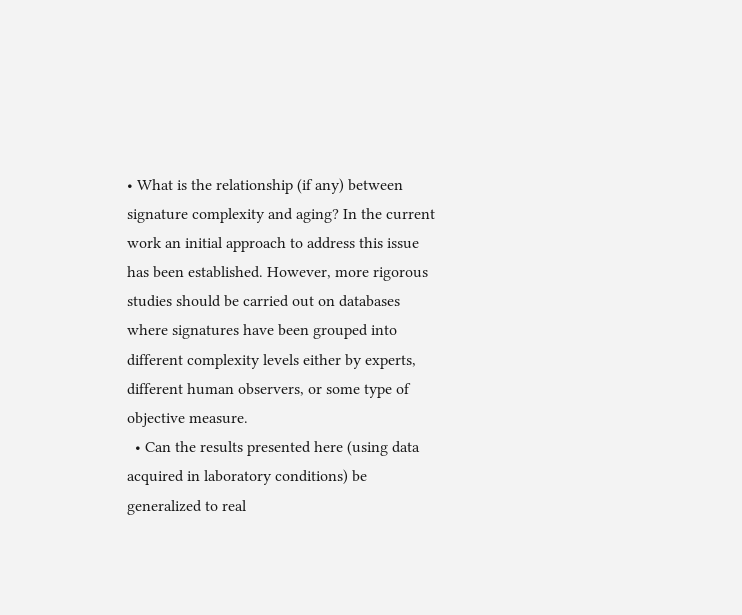• What is the relationship (if any) between signature complexity and aging? In the current work an initial approach to address this issue has been established. However, more rigorous studies should be carried out on databases where signatures have been grouped into different complexity levels either by experts, different human observers, or some type of objective measure.
  • Can the results presented here (using data acquired in laboratory conditions) be generalized to real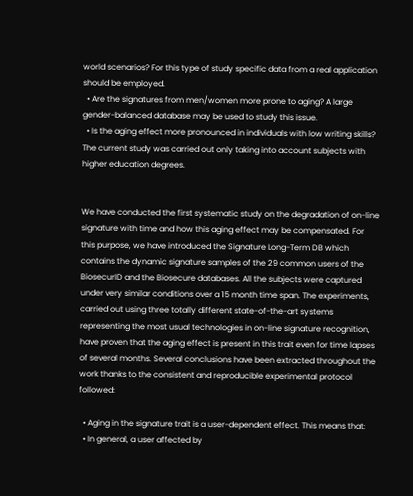world scenarios? For this type of study specific data from a real application should be employed.
  • Are the signatures from men/women more prone to aging? A large gender-balanced database may be used to study this issue.
  • Is the aging effect more pronounced in individuals with low writing skills? The current study was carried out only taking into account subjects with higher education degrees.


We have conducted the first systematic study on the degradation of on-line signature with time and how this aging effect may be compensated. For this purpose, we have introduced the Signature Long-Term DB which contains the dynamic signature samples of the 29 common users of the BiosecurID and the Biosecure databases. All the subjects were captured under very similar conditions over a 15 month time span. The experiments, carried out using three totally different state-of-the-art systems representing the most usual technologies in on-line signature recognition, have proven that the aging effect is present in this trait even for time lapses of several months. Several conclusions have been extracted throughout the work thanks to the consistent and reproducible experimental protocol followed:

  • Aging in the signature trait is a user-dependent effect. This means that:
  • In general, a user affected by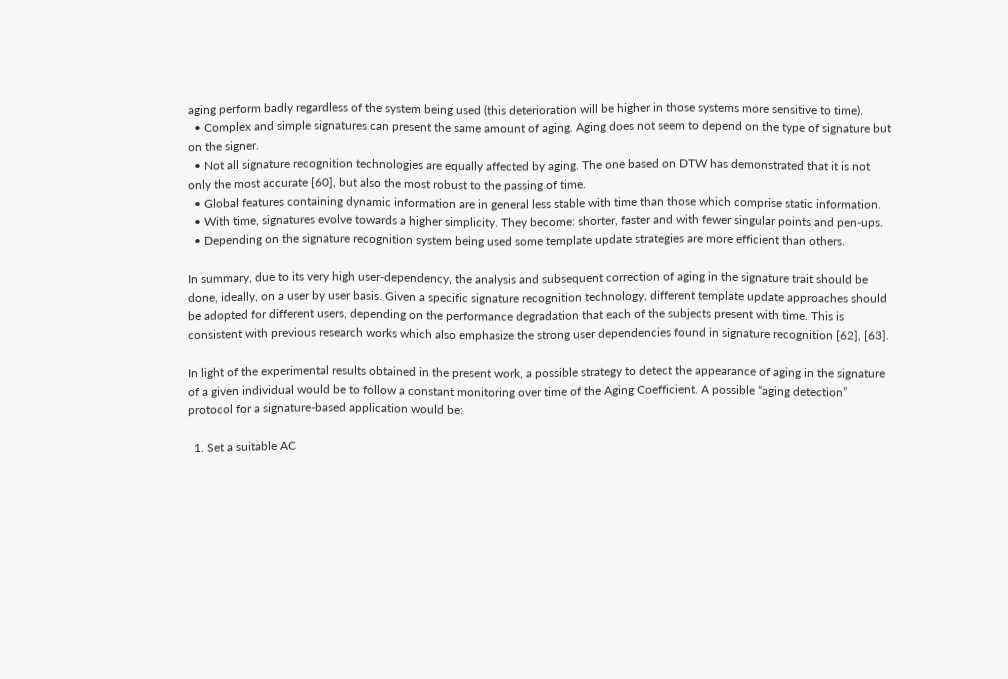aging perform badly regardless of the system being used (this deterioration will be higher in those systems more sensitive to time).
  • Complex and simple signatures can present the same amount of aging. Aging does not seem to depend on the type of signature but on the signer.
  • Not all signature recognition technologies are equally affected by aging. The one based on DTW has demonstrated that it is not only the most accurate [60], but also the most robust to the passing of time.
  • Global features containing dynamic information are in general less stable with time than those which comprise static information.
  • With time, signatures evolve towards a higher simplicity. They become: shorter, faster and with fewer singular points and pen-ups.
  • Depending on the signature recognition system being used some template update strategies are more efficient than others.

In summary, due to its very high user-dependency, the analysis and subsequent correction of aging in the signature trait should be done, ideally, on a user by user basis. Given a specific signature recognition technology, different template update approaches should be adopted for different users, depending on the performance degradation that each of the subjects present with time. This is consistent with previous research works which also emphasize the strong user dependencies found in signature recognition [62], [63].

In light of the experimental results obtained in the present work, a possible strategy to detect the appearance of aging in the signature of a given individual would be to follow a constant monitoring over time of the Aging Coefficient. A possible “aging detection” protocol for a signature-based application would be:

  1. Set a suitable AC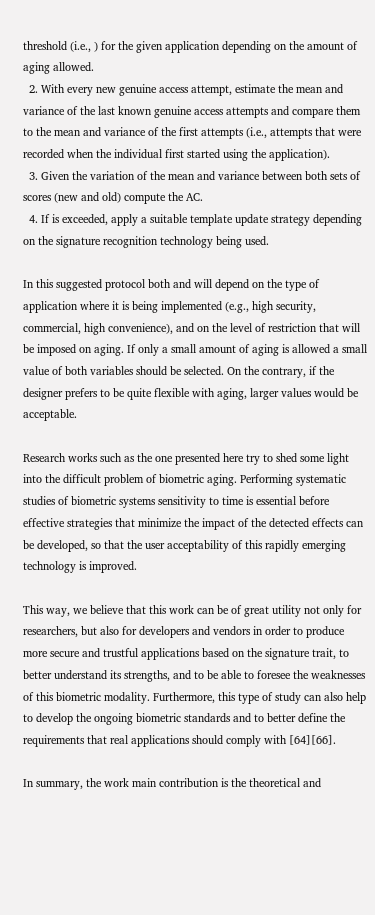threshold (i.e., ) for the given application depending on the amount of aging allowed.
  2. With every new genuine access attempt, estimate the mean and variance of the last known genuine access attempts and compare them to the mean and variance of the first attempts (i.e., attempts that were recorded when the individual first started using the application).
  3. Given the variation of the mean and variance between both sets of scores (new and old) compute the AC.
  4. If is exceeded, apply a suitable template update strategy depending on the signature recognition technology being used.

In this suggested protocol both and will depend on the type of application where it is being implemented (e.g., high security, commercial, high convenience), and on the level of restriction that will be imposed on aging. If only a small amount of aging is allowed a small value of both variables should be selected. On the contrary, if the designer prefers to be quite flexible with aging, larger values would be acceptable.

Research works such as the one presented here try to shed some light into the difficult problem of biometric aging. Performing systematic studies of biometric systems sensitivity to time is essential before effective strategies that minimize the impact of the detected effects can be developed, so that the user acceptability of this rapidly emerging technology is improved.

This way, we believe that this work can be of great utility not only for researchers, but also for developers and vendors in order to produce more secure and trustful applications based on the signature trait, to better understand its strengths, and to be able to foresee the weaknesses of this biometric modality. Furthermore, this type of study can also help to develop the ongoing biometric standards and to better define the requirements that real applications should comply with [64][66].

In summary, the work main contribution is the theoretical and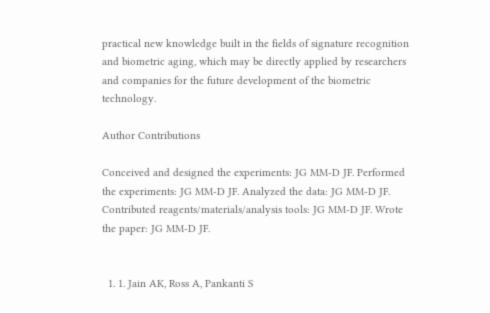practical new knowledge built in the fields of signature recognition and biometric aging, which may be directly applied by researchers and companies for the future development of the biometric technology.

Author Contributions

Conceived and designed the experiments: JG MM-D JF. Performed the experiments: JG MM-D JF. Analyzed the data: JG MM-D JF. Contributed reagents/materials/analysis tools: JG MM-D JF. Wrote the paper: JG MM-D JF.


  1. 1. Jain AK, Ross A, Pankanti S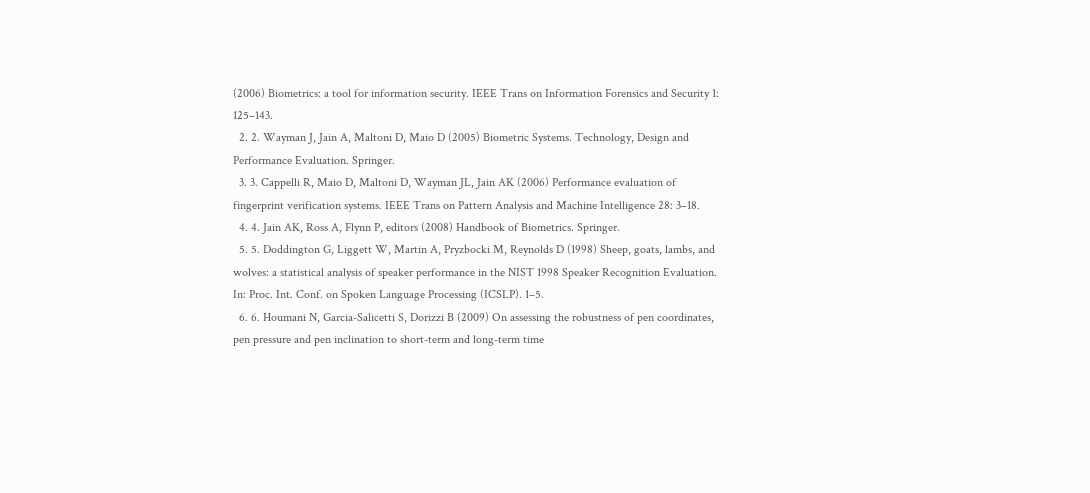(2006) Biometrics: a tool for information security. IEEE Trans on Information Forensics and Security 1: 125–143.
  2. 2. Wayman J, Jain A, Maltoni D, Maio D (2005) Biometric Systems. Technology, Design and Performance Evaluation. Springer.
  3. 3. Cappelli R, Maio D, Maltoni D, Wayman JL, Jain AK (2006) Performance evaluation of fingerprint verification systems. IEEE Trans on Pattern Analysis and Machine Intelligence 28: 3–18.
  4. 4. Jain AK, Ross A, Flynn P, editors (2008) Handbook of Biometrics. Springer.
  5. 5. Doddington G, Liggett W, Martin A, Pryzbocki M, Reynolds D (1998) Sheep, goats, lambs, and wolves: a statistical analysis of speaker performance in the NIST 1998 Speaker Recognition Evaluation. In: Proc. Int. Conf. on Spoken Language Processing (ICSLP). 1–5.
  6. 6. Houmani N, Garcia-Salicetti S, Dorizzi B (2009) On assessing the robustness of pen coordinates, pen pressure and pen inclination to short-term and long-term time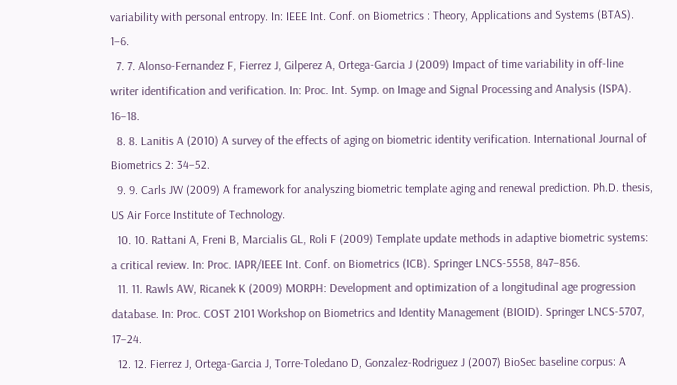variability with personal entropy. In: IEEE Int. Conf. on Biometrics : Theory, Applications and Systems (BTAS). 1–6.
  7. 7. Alonso-Fernandez F, Fierrez J, Gilperez A, Ortega-Garcia J (2009) Impact of time variability in off-line writer identification and verification. In: Proc. Int. Symp. on Image and Signal Processing and Analysis (ISPA). 16–18.
  8. 8. Lanitis A (2010) A survey of the effects of aging on biometric identity verification. International Journal of Biometrics 2: 34–52.
  9. 9. Carls JW (2009) A framework for analyszing biometric template aging and renewal prediction. Ph.D. thesis, US Air Force Institute of Technology.
  10. 10. Rattani A, Freni B, Marcialis GL, Roli F (2009) Template update methods in adaptive biometric systems: a critical review. In: Proc. IAPR/IEEE Int. Conf. on Biometrics (ICB). Springer LNCS-5558, 847–856.
  11. 11. Rawls AW, Ricanek K (2009) MORPH: Development and optimization of a longitudinal age progression database. In: Proc. COST 2101 Workshop on Biometrics and Identity Management (BIOID). Springer LNCS-5707, 17–24.
  12. 12. Fierrez J, Ortega-Garcia J, Torre-Toledano D, Gonzalez-Rodriguez J (2007) BioSec baseline corpus: A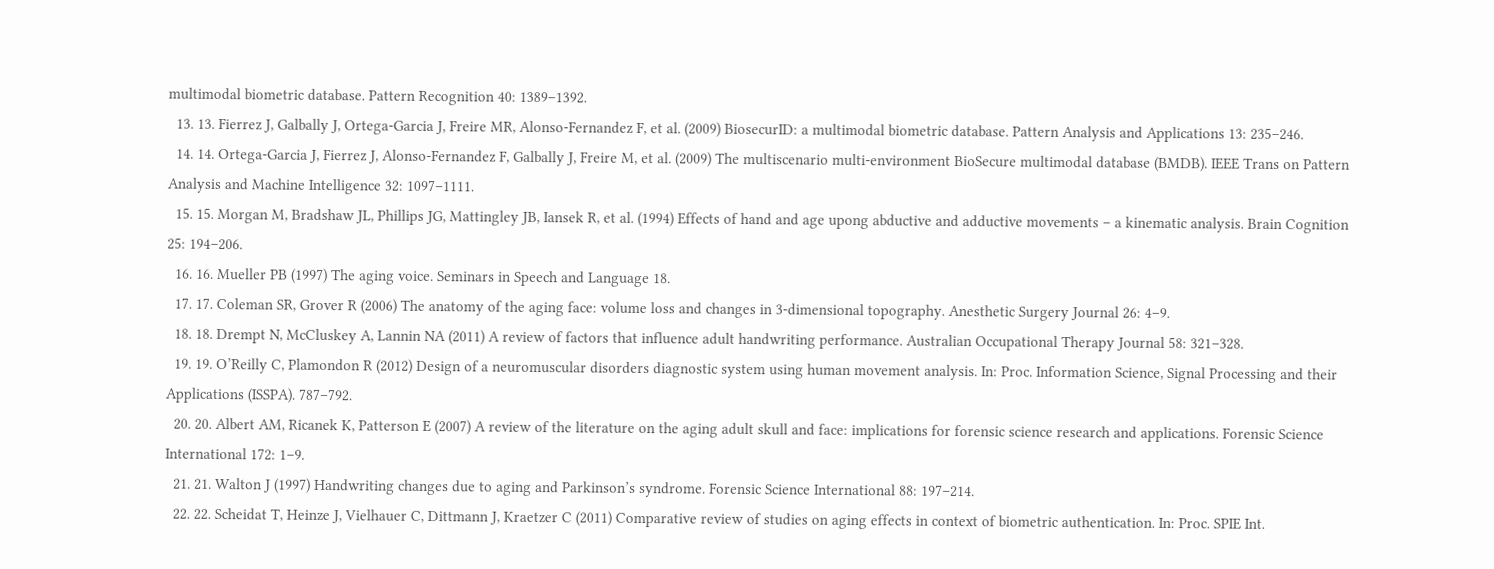multimodal biometric database. Pattern Recognition 40: 1389–1392.
  13. 13. Fierrez J, Galbally J, Ortega-Garcia J, Freire MR, Alonso-Fernandez F, et al. (2009) BiosecurID: a multimodal biometric database. Pattern Analysis and Applications 13: 235–246.
  14. 14. Ortega-Garcia J, Fierrez J, Alonso-Fernandez F, Galbally J, Freire M, et al. (2009) The multiscenario multi-environment BioSecure multimodal database (BMDB). IEEE Trans on Pattern Analysis and Machine Intelligence 32: 1097–1111.
  15. 15. Morgan M, Bradshaw JL, Phillips JG, Mattingley JB, Iansek R, et al. (1994) Effects of hand and age upong abductive and adductive movements – a kinematic analysis. Brain Cognition 25: 194–206.
  16. 16. Mueller PB (1997) The aging voice. Seminars in Speech and Language 18.
  17. 17. Coleman SR, Grover R (2006) The anatomy of the aging face: volume loss and changes in 3-dimensional topography. Anesthetic Surgery Journal 26: 4–9.
  18. 18. Drempt N, McCluskey A, Lannin NA (2011) A review of factors that influence adult handwriting performance. Australian Occupational Therapy Journal 58: 321–328.
  19. 19. O’Reilly C, Plamondon R (2012) Design of a neuromuscular disorders diagnostic system using human movement analysis. In: Proc. Information Science, Signal Processing and their Applications (ISSPA). 787–792.
  20. 20. Albert AM, Ricanek K, Patterson E (2007) A review of the literature on the aging adult skull and face: implications for forensic science research and applications. Forensic Science International 172: 1–9.
  21. 21. Walton J (1997) Handwriting changes due to aging and Parkinson’s syndrome. Forensic Science International 88: 197–214.
  22. 22. Scheidat T, Heinze J, Vielhauer C, Dittmann J, Kraetzer C (2011) Comparative review of studies on aging effects in context of biometric authentication. In: Proc. SPIE Int.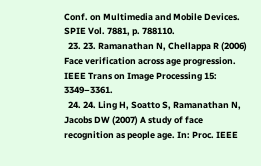Conf. on Multimedia and Mobile Devices. SPIE Vol. 7881, p. 788110.
  23. 23. Ramanathan N, Chellappa R (2006) Face verification across age progression. IEEE Trans on Image Processing 15: 3349–3361.
  24. 24. Ling H, Soatto S, Ramanathan N, Jacobs DW (2007) A study of face recognition as people age. In: Proc. IEEE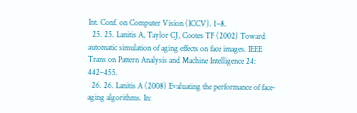Int. Conf. on Computer Vision (ICCV). 1–8.
  25. 25. Lanitis A, Taylor CJ, Cootes TF (2002) Toward automatic simulation of aging effects on face images. IEEE Trans on Pattern Analysis and Machine Intelligence 24: 442–455.
  26. 26. Lanitis A (2008) Evaluating the performance of face-aging algorithms. In: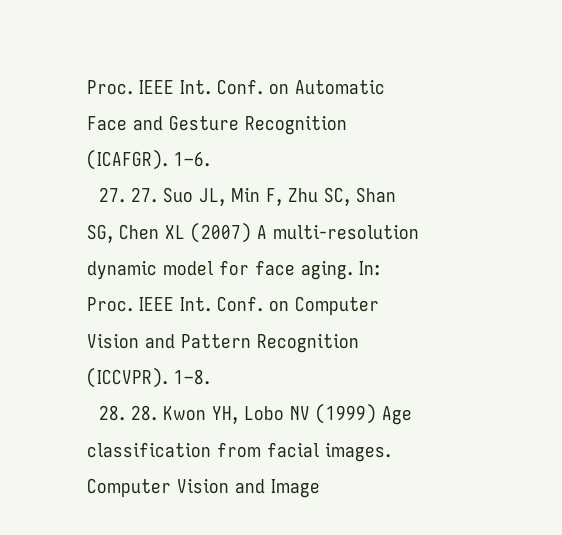Proc. IEEE Int. Conf. on Automatic Face and Gesture Recognition (ICAFGR). 1–6.
  27. 27. Suo JL, Min F, Zhu SC, Shan SG, Chen XL (2007) A multi-resolution dynamic model for face aging. In: Proc. IEEE Int. Conf. on Computer Vision and Pattern Recognition (ICCVPR). 1–8.
  28. 28. Kwon YH, Lobo NV (1999) Age classification from facial images. Computer Vision and Image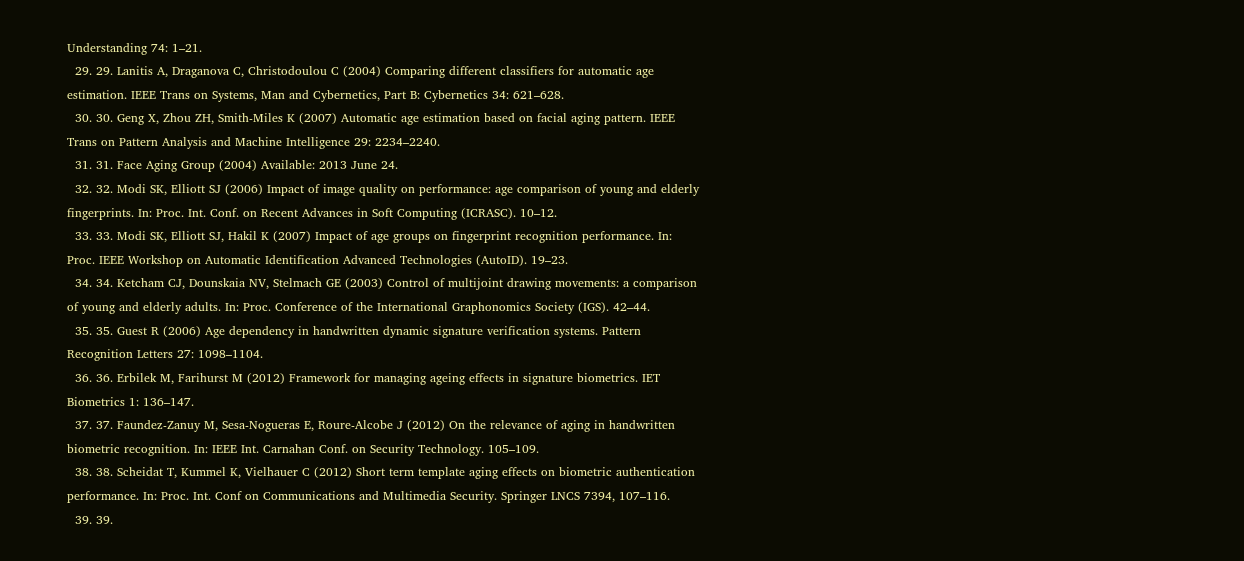Understanding 74: 1–21.
  29. 29. Lanitis A, Draganova C, Christodoulou C (2004) Comparing different classifiers for automatic age estimation. IEEE Trans on Systems, Man and Cybernetics, Part B: Cybernetics 34: 621–628.
  30. 30. Geng X, Zhou ZH, Smith-Miles K (2007) Automatic age estimation based on facial aging pattern. IEEE Trans on Pattern Analysis and Machine Intelligence 29: 2234–2240.
  31. 31. Face Aging Group (2004) Available: 2013 June 24.
  32. 32. Modi SK, Elliott SJ (2006) Impact of image quality on performance: age comparison of young and elderly fingerprints. In: Proc. Int. Conf. on Recent Advances in Soft Computing (ICRASC). 10–12.
  33. 33. Modi SK, Elliott SJ, Hakil K (2007) Impact of age groups on fingerprint recognition performance. In: Proc. IEEE Workshop on Automatic Identification Advanced Technologies (AutoID). 19–23.
  34. 34. Ketcham CJ, Dounskaia NV, Stelmach GE (2003) Control of multijoint drawing movements: a comparison of young and elderly adults. In: Proc. Conference of the International Graphonomics Society (IGS). 42–44.
  35. 35. Guest R (2006) Age dependency in handwritten dynamic signature verification systems. Pattern Recognition Letters 27: 1098–1104.
  36. 36. Erbilek M, Farihurst M (2012) Framework for managing ageing effects in signature biometrics. IET Biometrics 1: 136–147.
  37. 37. Faundez-Zanuy M, Sesa-Nogueras E, Roure-Alcobe J (2012) On the relevance of aging in handwritten biometric recognition. In: IEEE Int. Carnahan Conf. on Security Technology. 105–109.
  38. 38. Scheidat T, Kummel K, Vielhauer C (2012) Short term template aging effects on biometric authentication performance. In: Proc. Int. Conf on Communications and Multimedia Security. Springer LNCS 7394, 107–116.
  39. 39.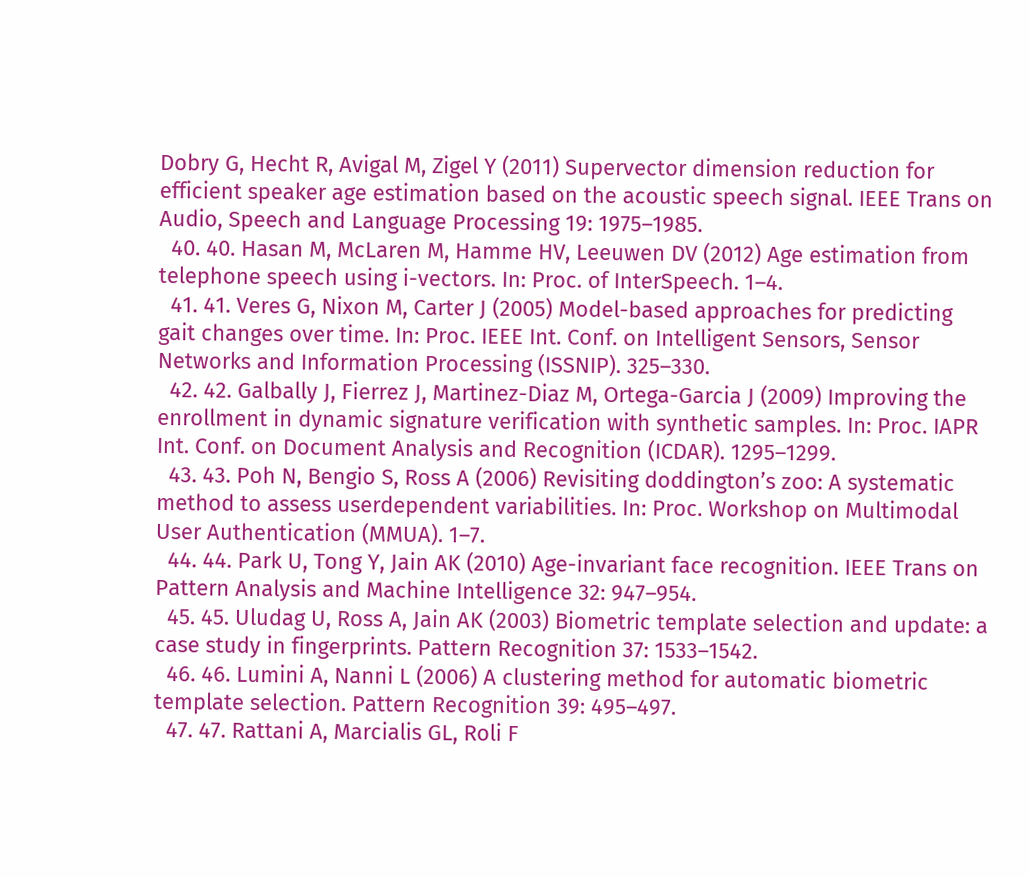Dobry G, Hecht R, Avigal M, Zigel Y (2011) Supervector dimension reduction for efficient speaker age estimation based on the acoustic speech signal. IEEE Trans on Audio, Speech and Language Processing 19: 1975–1985.
  40. 40. Hasan M, McLaren M, Hamme HV, Leeuwen DV (2012) Age estimation from telephone speech using i-vectors. In: Proc. of InterSpeech. 1–4.
  41. 41. Veres G, Nixon M, Carter J (2005) Model-based approaches for predicting gait changes over time. In: Proc. IEEE Int. Conf. on Intelligent Sensors, Sensor Networks and Information Processing (ISSNIP). 325–330.
  42. 42. Galbally J, Fierrez J, Martinez-Diaz M, Ortega-Garcia J (2009) Improving the enrollment in dynamic signature verification with synthetic samples. In: Proc. IAPR Int. Conf. on Document Analysis and Recognition (ICDAR). 1295–1299.
  43. 43. Poh N, Bengio S, Ross A (2006) Revisiting doddington’s zoo: A systematic method to assess userdependent variabilities. In: Proc. Workshop on Multimodal User Authentication (MMUA). 1–7.
  44. 44. Park U, Tong Y, Jain AK (2010) Age-invariant face recognition. IEEE Trans on Pattern Analysis and Machine Intelligence 32: 947–954.
  45. 45. Uludag U, Ross A, Jain AK (2003) Biometric template selection and update: a case study in fingerprints. Pattern Recognition 37: 1533–1542.
  46. 46. Lumini A, Nanni L (2006) A clustering method for automatic biometric template selection. Pattern Recognition 39: 495–497.
  47. 47. Rattani A, Marcialis GL, Roli F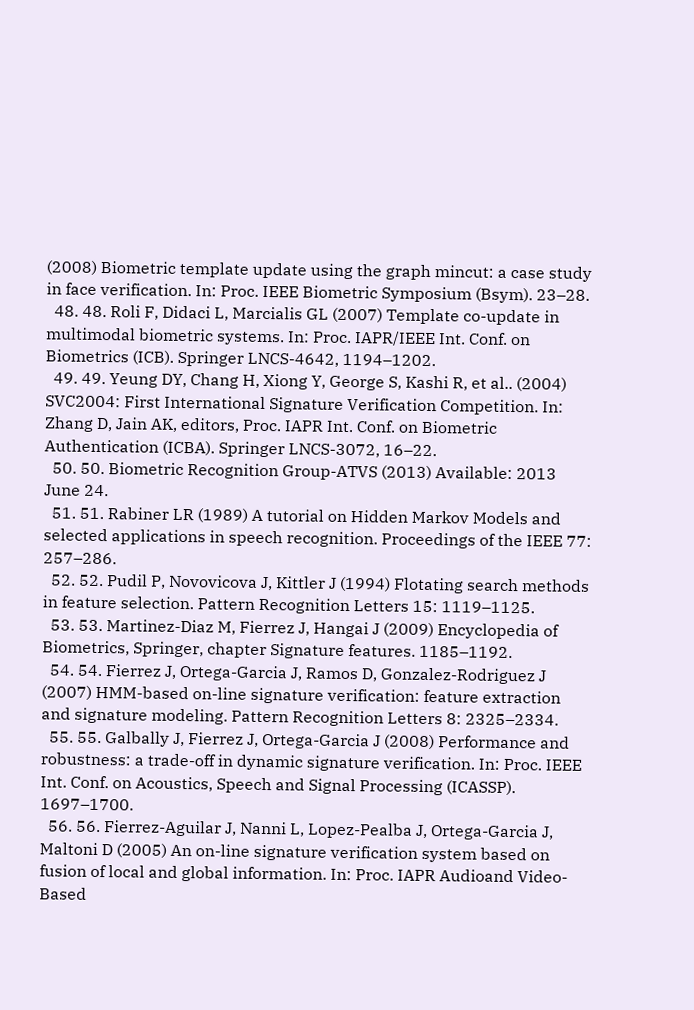(2008) Biometric template update using the graph mincut: a case study in face verification. In: Proc. IEEE Biometric Symposium (Bsym). 23–28.
  48. 48. Roli F, Didaci L, Marcialis GL (2007) Template co-update in multimodal biometric systems. In: Proc. IAPR/IEEE Int. Conf. on Biometrics (ICB). Springer LNCS-4642, 1194–1202.
  49. 49. Yeung DY, Chang H, Xiong Y, George S, Kashi R, et al.. (2004) SVC2004: First International Signature Verification Competition. In: Zhang D, Jain AK, editors, Proc. IAPR Int. Conf. on Biometric Authentication (ICBA). Springer LNCS-3072, 16–22.
  50. 50. Biometric Recognition Group-ATVS (2013) Available: 2013 June 24.
  51. 51. Rabiner LR (1989) A tutorial on Hidden Markov Models and selected applications in speech recognition. Proceedings of the IEEE 77: 257–286.
  52. 52. Pudil P, Novovicova J, Kittler J (1994) Flotating search methods in feature selection. Pattern Recognition Letters 15: 1119–1125.
  53. 53. Martinez-Diaz M, Fierrez J, Hangai J (2009) Encyclopedia of Biometrics, Springer, chapter Signature features. 1185–1192.
  54. 54. Fierrez J, Ortega-Garcia J, Ramos D, Gonzalez-Rodriguez J (2007) HMM-based on-line signature verification: feature extraction and signature modeling. Pattern Recognition Letters 8: 2325–2334.
  55. 55. Galbally J, Fierrez J, Ortega-Garcia J (2008) Performance and robustness: a trade-off in dynamic signature verification. In: Proc. IEEE Int. Conf. on Acoustics, Speech and Signal Processing (ICASSP). 1697–1700.
  56. 56. Fierrez-Aguilar J, Nanni L, Lopez-Pealba J, Ortega-Garcia J, Maltoni D (2005) An on-line signature verification system based on fusion of local and global information. In: Proc. IAPR Audioand Video-Based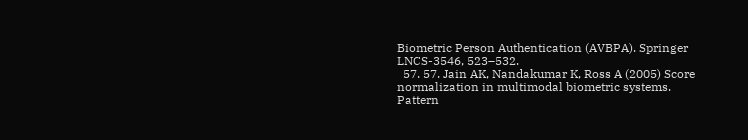Biometric Person Authentication (AVBPA). Springer LNCS-3546, 523–532.
  57. 57. Jain AK, Nandakumar K, Ross A (2005) Score normalization in multimodal biometric systems. Pattern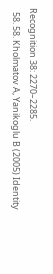Recognition 38: 2270–2285.
  58. 58. Kholmatov A, Yanikoglu B (2005) Identity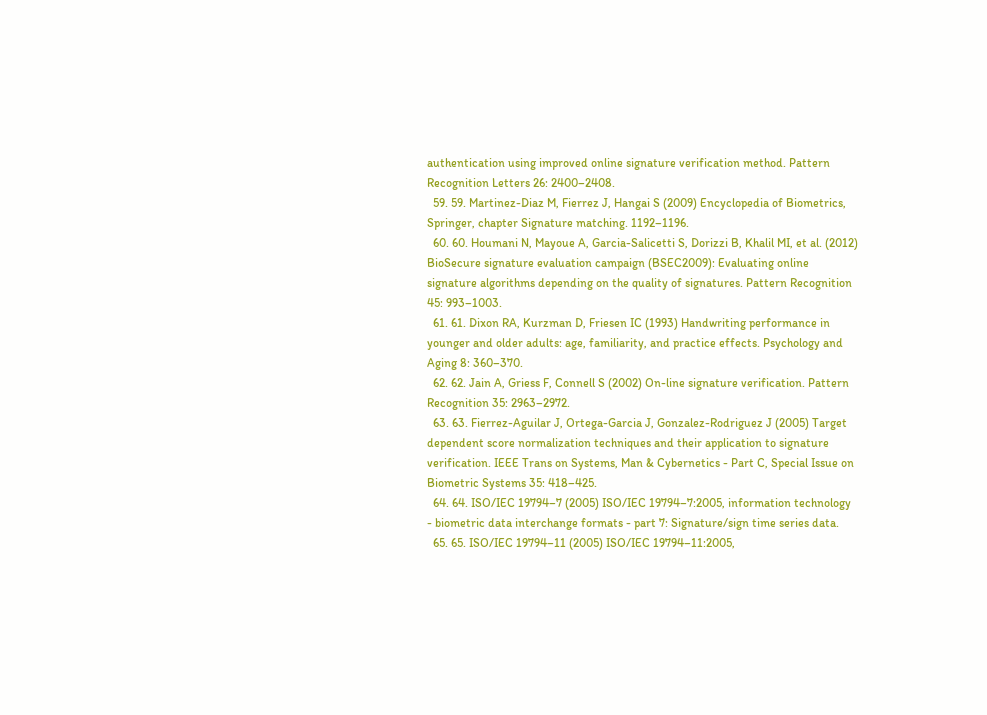authentication using improved online signature verification method. Pattern Recognition Letters 26: 2400–2408.
  59. 59. Martinez-Diaz M, Fierrez J, Hangai S (2009) Encyclopedia of Biometrics, Springer, chapter Signature matching. 1192–1196.
  60. 60. Houmani N, Mayoue A, Garcia-Salicetti S, Dorizzi B, Khalil MI, et al. (2012) BioSecure signature evaluation campaign (BSEC2009): Evaluating online signature algorithms depending on the quality of signatures. Pattern Recognition 45: 993–1003.
  61. 61. Dixon RA, Kurzman D, Friesen IC (1993) Handwriting performance in younger and older adults: age, familiarity, and practice effects. Psychology and Aging 8: 360–370.
  62. 62. Jain A, Griess F, Connell S (2002) On-line signature verification. Pattern Recognition 35: 2963–2972.
  63. 63. Fierrez-Aguilar J, Ortega-Garcia J, Gonzalez-Rodriguez J (2005) Target dependent score normalization techniques and their application to signature verification. IEEE Trans on Systems, Man & Cybernetics - Part C, Special Issue on Biometric Systems 35: 418–425.
  64. 64. ISO/IEC 19794–7 (2005) ISO/IEC 19794–7:2005, information technology - biometric data interchange formats - part 7: Signature/sign time series data.
  65. 65. ISO/IEC 19794–11 (2005) ISO/IEC 19794–11:2005,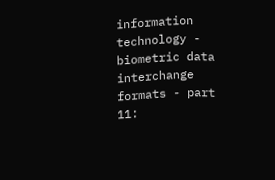information technology - biometric data interchange formats - part 11: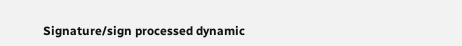Signature/sign processed dynamic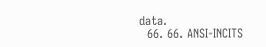data.
  66. 66. ANSI-INCITS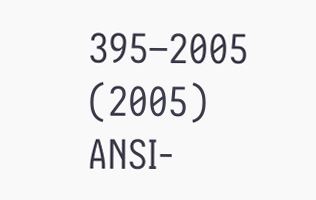395–2005 (2005) ANSI-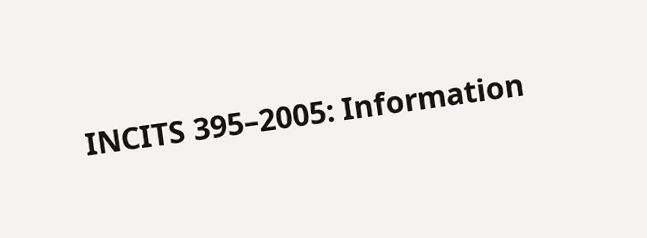INCITS 395–2005: Information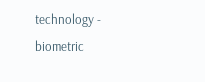technology - biometric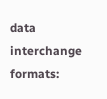data interchange formats: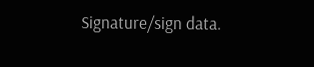Signature/sign data.